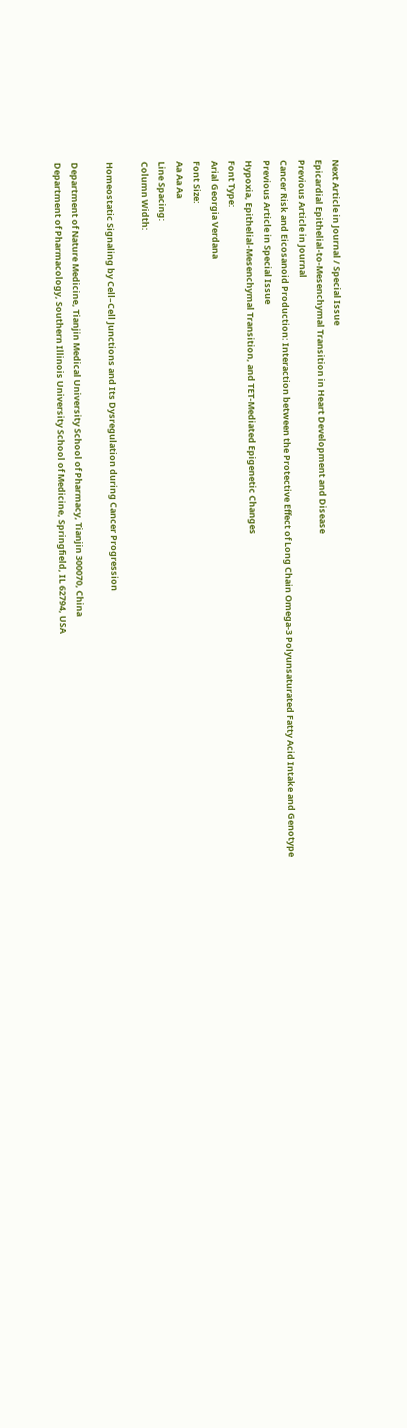Next Article in Journal / Special Issue
Epicardial Epithelial-to-Mesenchymal Transition in Heart Development and Disease
Previous Article in Journal
Cancer Risk and Eicosanoid Production: Interaction between the Protective Effect of Long Chain Omega-3 Polyunsaturated Fatty Acid Intake and Genotype
Previous Article in Special Issue
Hypoxia, Epithelial-Mesenchymal Transition, and TET-Mediated Epigenetic Changes
Font Type:
Arial Georgia Verdana
Font Size:
Aa Aa Aa
Line Spacing:
Column Width:

Homeostatic Signaling by Cell–Cell Junctions and Its Dysregulation during Cancer Progression

Department of Nature Medicine, Tianjin Medical University School of Pharmacy, Tianjin 300070, China
Department of Pharmacology, Southern Illinois University School of Medicine, Springfield, IL 62794, USA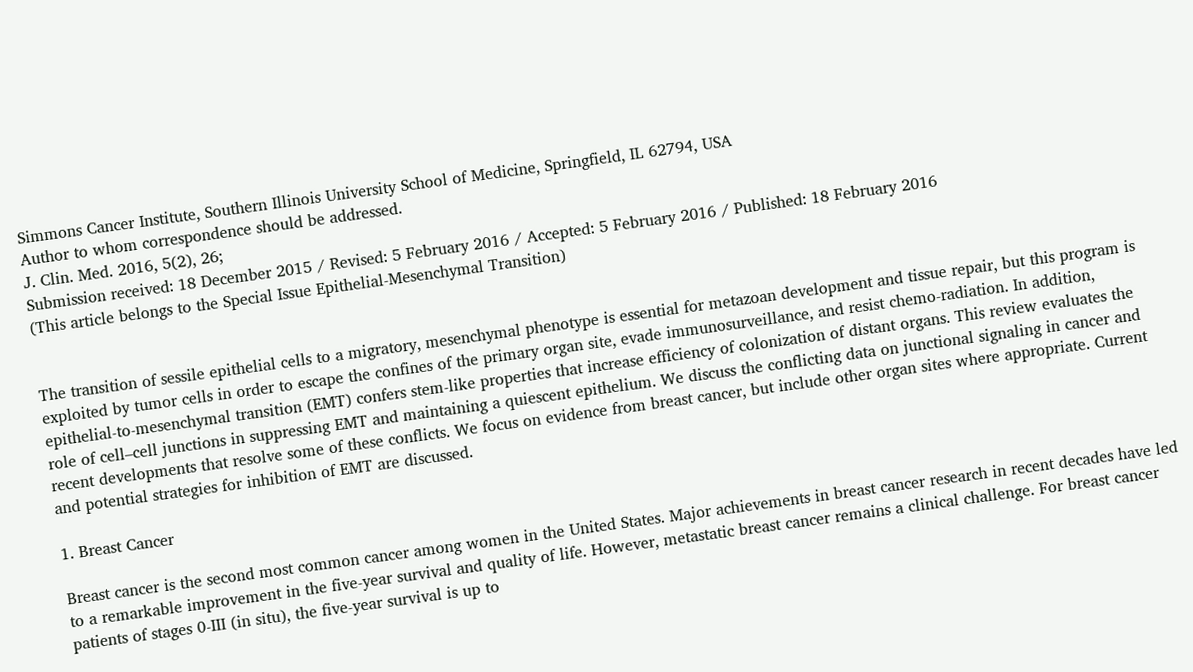Simmons Cancer Institute, Southern Illinois University School of Medicine, Springfield, IL 62794, USA
Author to whom correspondence should be addressed.
J. Clin. Med. 2016, 5(2), 26;
Submission received: 18 December 2015 / Revised: 5 February 2016 / Accepted: 5 February 2016 / Published: 18 February 2016
(This article belongs to the Special Issue Epithelial-Mesenchymal Transition)


The transition of sessile epithelial cells to a migratory, mesenchymal phenotype is essential for metazoan development and tissue repair, but this program is exploited by tumor cells in order to escape the confines of the primary organ site, evade immunosurveillance, and resist chemo-radiation. In addition, epithelial-to-mesenchymal transition (EMT) confers stem-like properties that increase efficiency of colonization of distant organs. This review evaluates the role of cell–cell junctions in suppressing EMT and maintaining a quiescent epithelium. We discuss the conflicting data on junctional signaling in cancer and recent developments that resolve some of these conflicts. We focus on evidence from breast cancer, but include other organ sites where appropriate. Current and potential strategies for inhibition of EMT are discussed.

1. Breast Cancer

Breast cancer is the second most common cancer among women in the United States. Major achievements in breast cancer research in recent decades have led to a remarkable improvement in the five-year survival and quality of life. However, metastatic breast cancer remains a clinical challenge. For breast cancer patients of stages 0-III (in situ), the five-year survival is up to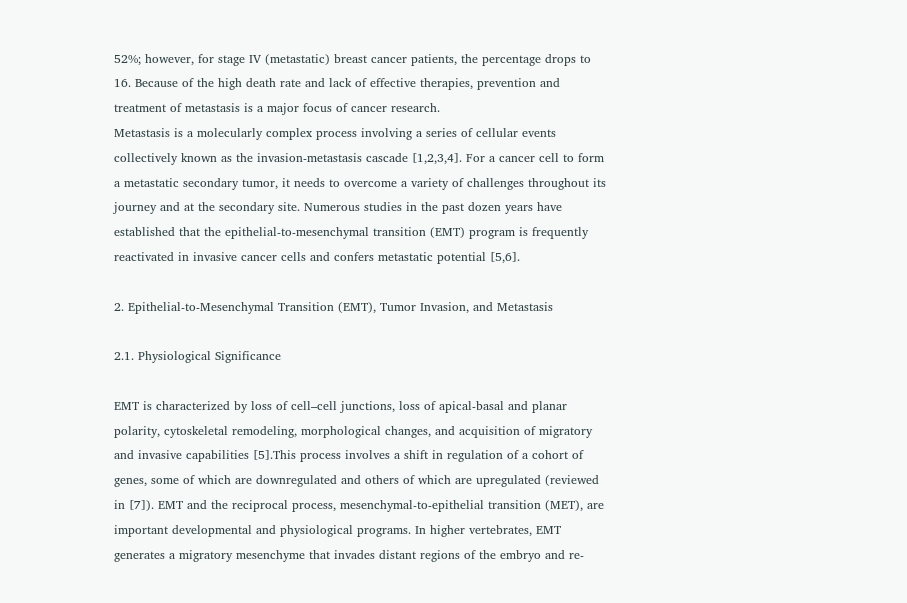52%; however, for stage IV (metastatic) breast cancer patients, the percentage drops to 16. Because of the high death rate and lack of effective therapies, prevention and treatment of metastasis is a major focus of cancer research.
Metastasis is a molecularly complex process involving a series of cellular events collectively known as the invasion-metastasis cascade [1,2,3,4]. For a cancer cell to form a metastatic secondary tumor, it needs to overcome a variety of challenges throughout its journey and at the secondary site. Numerous studies in the past dozen years have established that the epithelial-to-mesenchymal transition (EMT) program is frequently reactivated in invasive cancer cells and confers metastatic potential [5,6].

2. Epithelial-to-Mesenchymal Transition (EMT), Tumor Invasion, and Metastasis

2.1. Physiological Significance

EMT is characterized by loss of cell–cell junctions, loss of apical-basal and planar polarity, cytoskeletal remodeling, morphological changes, and acquisition of migratory and invasive capabilities [5].This process involves a shift in regulation of a cohort of genes, some of which are downregulated and others of which are upregulated (reviewed in [7]). EMT and the reciprocal process, mesenchymal-to-epithelial transition (MET), are important developmental and physiological programs. In higher vertebrates, EMT generates a migratory mesenchyme that invades distant regions of the embryo and re-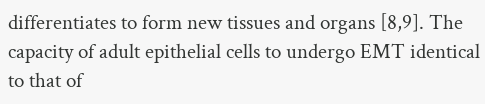differentiates to form new tissues and organs [8,9]. The capacity of adult epithelial cells to undergo EMT identical to that of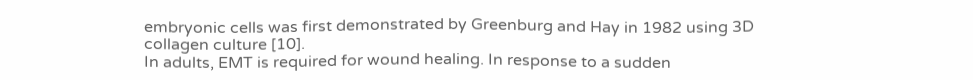embryonic cells was first demonstrated by Greenburg and Hay in 1982 using 3D collagen culture [10].
In adults, EMT is required for wound healing. In response to a sudden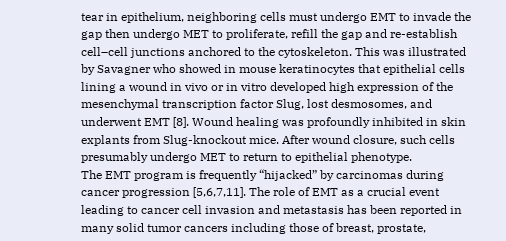tear in epithelium, neighboring cells must undergo EMT to invade the gap then undergo MET to proliferate, refill the gap and re-establish cell–cell junctions anchored to the cytoskeleton. This was illustrated by Savagner who showed in mouse keratinocytes that epithelial cells lining a wound in vivo or in vitro developed high expression of the mesenchymal transcription factor Slug, lost desmosomes, and underwent EMT [8]. Wound healing was profoundly inhibited in skin explants from Slug-knockout mice. After wound closure, such cells presumably undergo MET to return to epithelial phenotype.
The EMT program is frequently “hijacked” by carcinomas during cancer progression [5,6,7,11]. The role of EMT as a crucial event leading to cancer cell invasion and metastasis has been reported in many solid tumor cancers including those of breast, prostate,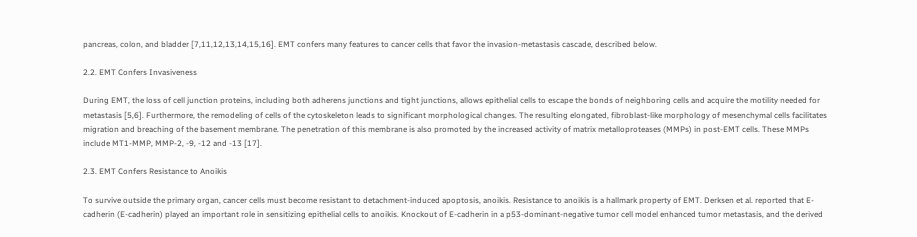pancreas, colon, and bladder [7,11,12,13,14,15,16]. EMT confers many features to cancer cells that favor the invasion-metastasis cascade, described below.

2.2. EMT Confers Invasiveness

During EMT, the loss of cell junction proteins, including both adherens junctions and tight junctions, allows epithelial cells to escape the bonds of neighboring cells and acquire the motility needed for metastasis [5,6]. Furthermore, the remodeling of cells of the cytoskeleton leads to significant morphological changes. The resulting elongated, fibroblast-like morphology of mesenchymal cells facilitates migration and breaching of the basement membrane. The penetration of this membrane is also promoted by the increased activity of matrix metalloproteases (MMPs) in post-EMT cells. These MMPs include MT1-MMP, MMP-2, -9, -12 and -13 [17].

2.3. EMT Confers Resistance to Anoikis

To survive outside the primary organ, cancer cells must become resistant to detachment-induced apoptosis, anoikis. Resistance to anoikis is a hallmark property of EMT. Derksen et al. reported that E-cadherin (E-cadherin) played an important role in sensitizing epithelial cells to anoikis. Knockout of E-cadherin in a p53-dominant-negative tumor cell model enhanced tumor metastasis, and the derived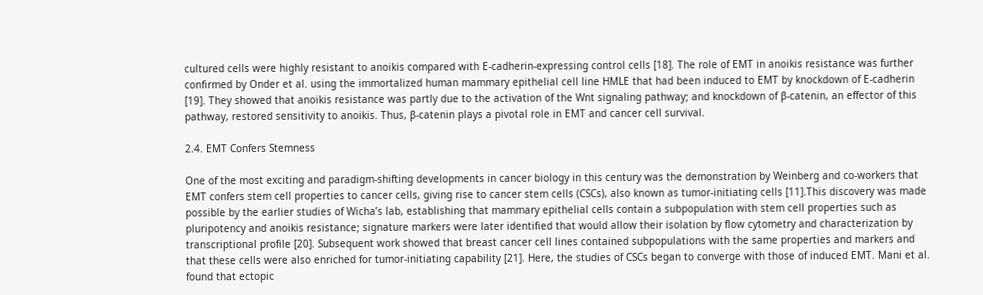cultured cells were highly resistant to anoikis compared with E-cadherin-expressing control cells [18]. The role of EMT in anoikis resistance was further confirmed by Onder et al. using the immortalized human mammary epithelial cell line HMLE that had been induced to EMT by knockdown of E-cadherin [19]. They showed that anoikis resistance was partly due to the activation of the Wnt signaling pathway; and knockdown of β-catenin, an effector of this pathway, restored sensitivity to anoikis. Thus, β-catenin plays a pivotal role in EMT and cancer cell survival.

2.4. EMT Confers Stemness

One of the most exciting and paradigm-shifting developments in cancer biology in this century was the demonstration by Weinberg and co-workers that EMT confers stem cell properties to cancer cells, giving rise to cancer stem cells (CSCs), also known as tumor-initiating cells [11].This discovery was made possible by the earlier studies of Wicha’s lab, establishing that mammary epithelial cells contain a subpopulation with stem cell properties such as pluripotency and anoikis resistance; signature markers were later identified that would allow their isolation by flow cytometry and characterization by transcriptional profile [20]. Subsequent work showed that breast cancer cell lines contained subpopulations with the same properties and markers and that these cells were also enriched for tumor-initiating capability [21]. Here, the studies of CSCs began to converge with those of induced EMT. Mani et al. found that ectopic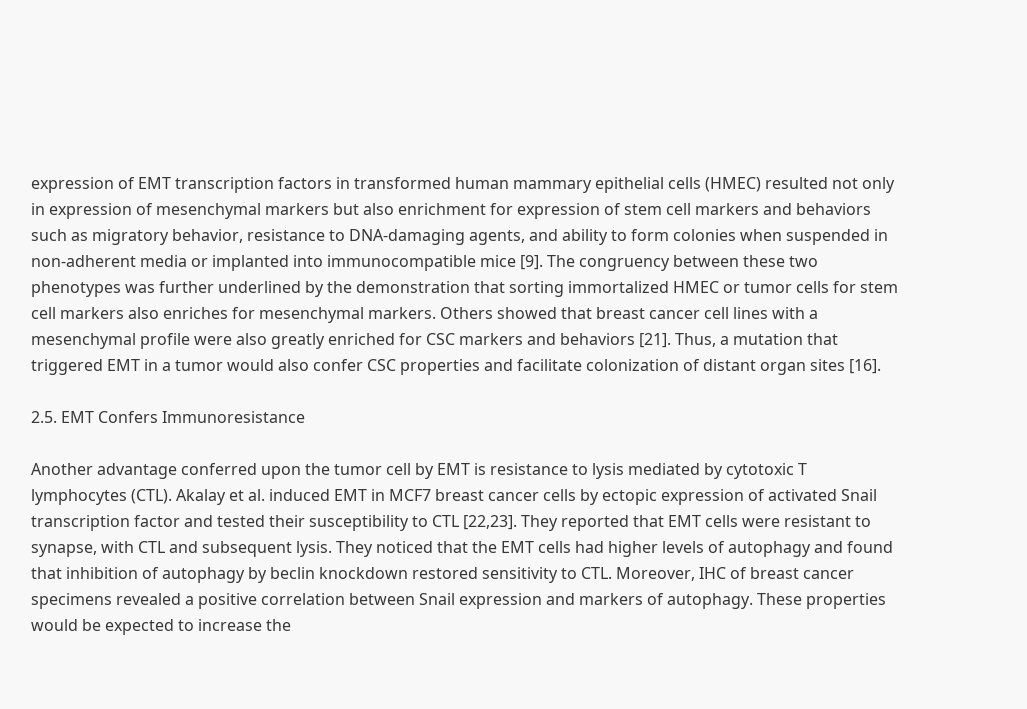expression of EMT transcription factors in transformed human mammary epithelial cells (HMEC) resulted not only in expression of mesenchymal markers but also enrichment for expression of stem cell markers and behaviors such as migratory behavior, resistance to DNA-damaging agents, and ability to form colonies when suspended in non-adherent media or implanted into immunocompatible mice [9]. The congruency between these two phenotypes was further underlined by the demonstration that sorting immortalized HMEC or tumor cells for stem cell markers also enriches for mesenchymal markers. Others showed that breast cancer cell lines with a mesenchymal profile were also greatly enriched for CSC markers and behaviors [21]. Thus, a mutation that triggered EMT in a tumor would also confer CSC properties and facilitate colonization of distant organ sites [16].

2.5. EMT Confers Immunoresistance

Another advantage conferred upon the tumor cell by EMT is resistance to lysis mediated by cytotoxic T lymphocytes (CTL). Akalay et al. induced EMT in MCF7 breast cancer cells by ectopic expression of activated Snail transcription factor and tested their susceptibility to CTL [22,23]. They reported that EMT cells were resistant to synapse, with CTL and subsequent lysis. They noticed that the EMT cells had higher levels of autophagy and found that inhibition of autophagy by beclin knockdown restored sensitivity to CTL. Moreover, IHC of breast cancer specimens revealed a positive correlation between Snail expression and markers of autophagy. These properties would be expected to increase the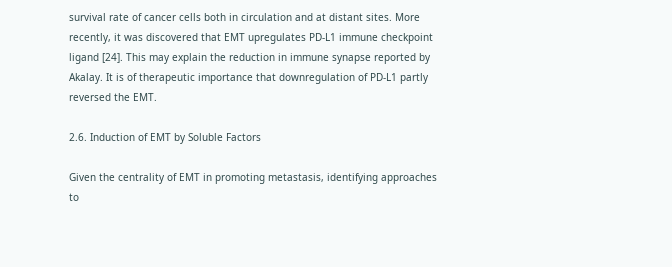survival rate of cancer cells both in circulation and at distant sites. More recently, it was discovered that EMT upregulates PD-L1 immune checkpoint ligand [24]. This may explain the reduction in immune synapse reported by Akalay. It is of therapeutic importance that downregulation of PD-L1 partly reversed the EMT.

2.6. Induction of EMT by Soluble Factors

Given the centrality of EMT in promoting metastasis, identifying approaches to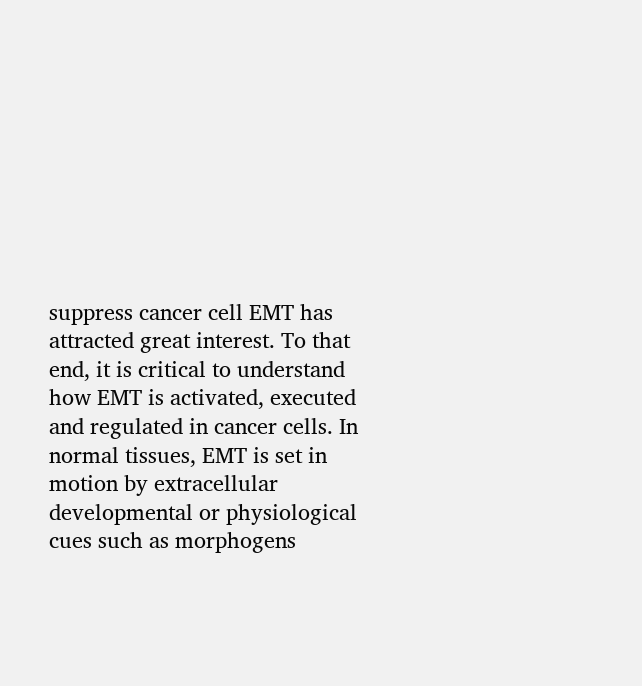suppress cancer cell EMT has attracted great interest. To that end, it is critical to understand how EMT is activated, executed and regulated in cancer cells. In normal tissues, EMT is set in motion by extracellular developmental or physiological cues such as morphogens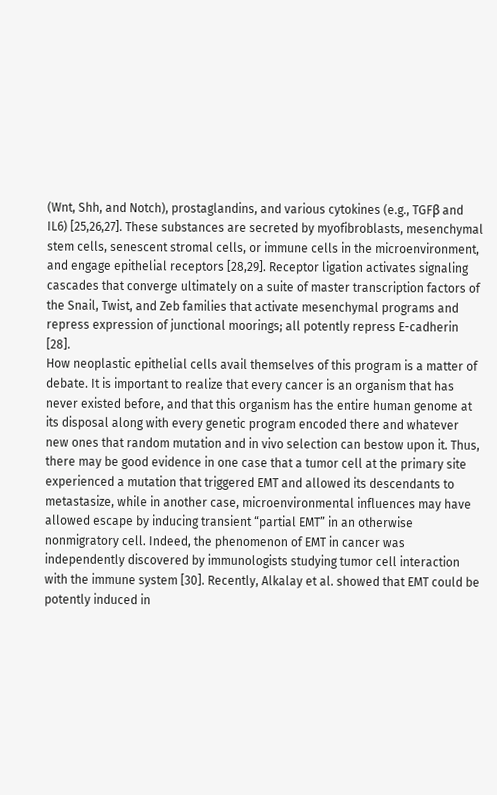(Wnt, Shh, and Notch), prostaglandins, and various cytokines (e.g., TGFβ and IL6) [25,26,27]. These substances are secreted by myofibroblasts, mesenchymal stem cells, senescent stromal cells, or immune cells in the microenvironment, and engage epithelial receptors [28,29]. Receptor ligation activates signaling cascades that converge ultimately on a suite of master transcription factors of the Snail, Twist, and Zeb families that activate mesenchymal programs and repress expression of junctional moorings; all potently repress E-cadherin [28].
How neoplastic epithelial cells avail themselves of this program is a matter of debate. It is important to realize that every cancer is an organism that has never existed before, and that this organism has the entire human genome at its disposal along with every genetic program encoded there and whatever new ones that random mutation and in vivo selection can bestow upon it. Thus, there may be good evidence in one case that a tumor cell at the primary site experienced a mutation that triggered EMT and allowed its descendants to metastasize, while in another case, microenvironmental influences may have allowed escape by inducing transient “partial EMT” in an otherwise nonmigratory cell. Indeed, the phenomenon of EMT in cancer was independently discovered by immunologists studying tumor cell interaction with the immune system [30]. Recently, Alkalay et al. showed that EMT could be potently induced in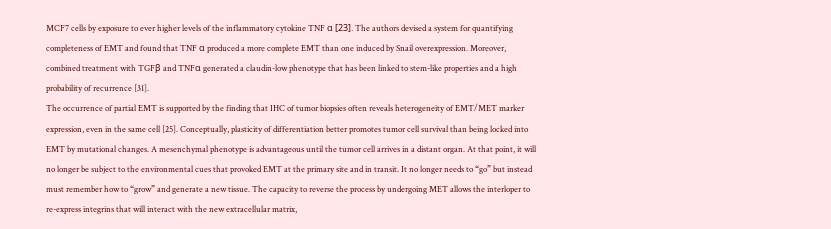MCF7 cells by exposure to ever higher levels of the inflammatory cytokine TNF α [23]. The authors devised a system for quantifying completeness of EMT and found that TNF α produced a more complete EMT than one induced by Snail overexpression. Moreover, combined treatment with TGFβ and TNFα generated a claudin-low phenotype that has been linked to stem-like properties and a high probability of recurrence [31].
The occurrence of partial EMT is supported by the finding that IHC of tumor biopsies often reveals heterogeneity of EMT/MET marker expression, even in the same cell [25]. Conceptually, plasticity of differentiation better promotes tumor cell survival than being locked into EMT by mutational changes. A mesenchymal phenotype is advantageous until the tumor cell arrives in a distant organ. At that point, it will no longer be subject to the environmental cues that provoked EMT at the primary site and in transit. It no longer needs to “go” but instead must remember how to “grow” and generate a new tissue. The capacity to reverse the process by undergoing MET allows the interloper to re-express integrins that will interact with the new extracellular matrix,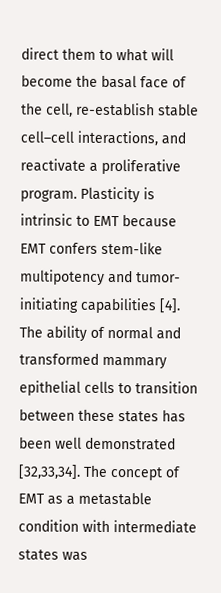direct them to what will become the basal face of the cell, re-establish stable cell–cell interactions, and reactivate a proliferative program. Plasticity is intrinsic to EMT because EMT confers stem-like multipotency and tumor-initiating capabilities [4]. The ability of normal and transformed mammary epithelial cells to transition between these states has been well demonstrated [32,33,34]. The concept of EMT as a metastable condition with intermediate states was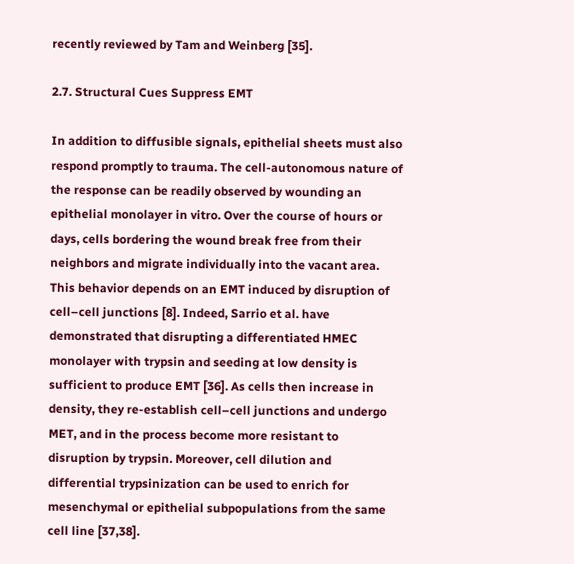recently reviewed by Tam and Weinberg [35].

2.7. Structural Cues Suppress EMT

In addition to diffusible signals, epithelial sheets must also respond promptly to trauma. The cell-autonomous nature of the response can be readily observed by wounding an epithelial monolayer in vitro. Over the course of hours or days, cells bordering the wound break free from their neighbors and migrate individually into the vacant area. This behavior depends on an EMT induced by disruption of cell–cell junctions [8]. Indeed, Sarrio et al. have demonstrated that disrupting a differentiated HMEC monolayer with trypsin and seeding at low density is sufficient to produce EMT [36]. As cells then increase in density, they re-establish cell–cell junctions and undergo MET, and in the process become more resistant to disruption by trypsin. Moreover, cell dilution and differential trypsinization can be used to enrich for mesenchymal or epithelial subpopulations from the same cell line [37,38].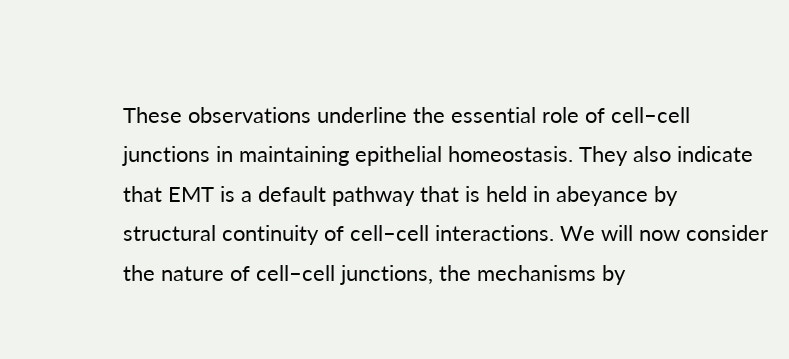These observations underline the essential role of cell–cell junctions in maintaining epithelial homeostasis. They also indicate that EMT is a default pathway that is held in abeyance by structural continuity of cell–cell interactions. We will now consider the nature of cell–cell junctions, the mechanisms by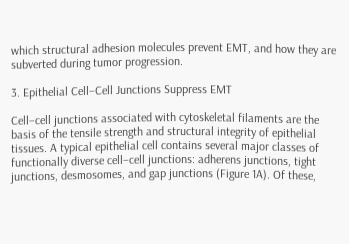which structural adhesion molecules prevent EMT, and how they are subverted during tumor progression.

3. Epithelial Cell–Cell Junctions Suppress EMT

Cell–cell junctions associated with cytoskeletal filaments are the basis of the tensile strength and structural integrity of epithelial tissues. A typical epithelial cell contains several major classes of functionally diverse cell–cell junctions: adherens junctions, tight junctions, desmosomes, and gap junctions (Figure 1A). Of these,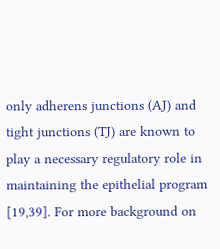only adherens junctions (AJ) and tight junctions (TJ) are known to play a necessary regulatory role in maintaining the epithelial program [19,39]. For more background on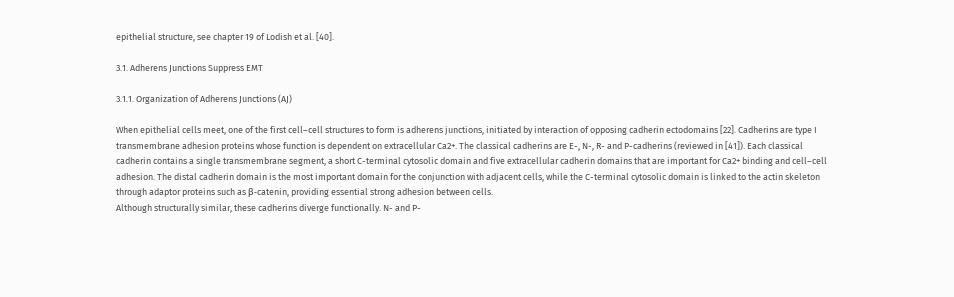epithelial structure, see chapter 19 of Lodish et al. [40].

3.1. Adherens Junctions Suppress EMT

3.1.1. Organization of Adherens Junctions (AJ)

When epithelial cells meet, one of the first cell–cell structures to form is adherens junctions, initiated by interaction of opposing cadherin ectodomains [22]. Cadherins are type I transmembrane adhesion proteins whose function is dependent on extracellular Ca2+. The classical cadherins are E-, N-, R- and P-cadherins (reviewed in [41]). Each classical cadherin contains a single transmembrane segment, a short C-terminal cytosolic domain and five extracellular cadherin domains that are important for Ca2+ binding and cell–cell adhesion. The distal cadherin domain is the most important domain for the conjunction with adjacent cells, while the C-terminal cytosolic domain is linked to the actin skeleton through adaptor proteins such as β-catenin, providing essential strong adhesion between cells.
Although structurally similar, these cadherins diverge functionally. N- and P-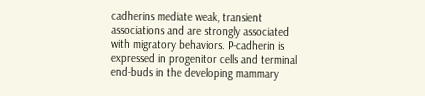cadherins mediate weak, transient associations and are strongly associated with migratory behaviors. P-cadherin is expressed in progenitor cells and terminal end-buds in the developing mammary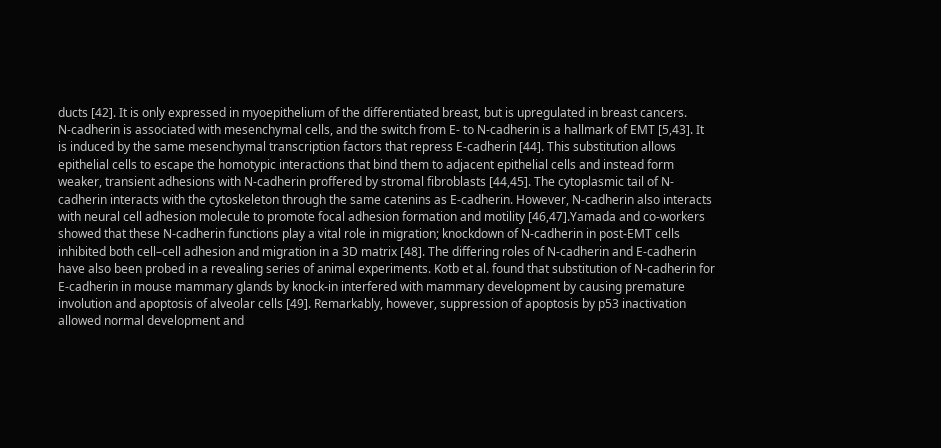ducts [42]. It is only expressed in myoepithelium of the differentiated breast, but is upregulated in breast cancers.
N-cadherin is associated with mesenchymal cells, and the switch from E- to N-cadherin is a hallmark of EMT [5,43]. It is induced by the same mesenchymal transcription factors that repress E-cadherin [44]. This substitution allows epithelial cells to escape the homotypic interactions that bind them to adjacent epithelial cells and instead form weaker, transient adhesions with N-cadherin proffered by stromal fibroblasts [44,45]. The cytoplasmic tail of N-cadherin interacts with the cytoskeleton through the same catenins as E-cadherin. However, N-cadherin also interacts with neural cell adhesion molecule to promote focal adhesion formation and motility [46,47].Yamada and co-workers showed that these N-cadherin functions play a vital role in migration; knockdown of N-cadherin in post-EMT cells inhibited both cell–cell adhesion and migration in a 3D matrix [48]. The differing roles of N-cadherin and E-cadherin have also been probed in a revealing series of animal experiments. Kotb et al. found that substitution of N-cadherin for E-cadherin in mouse mammary glands by knock-in interfered with mammary development by causing premature involution and apoptosis of alveolar cells [49]. Remarkably, however, suppression of apoptosis by p53 inactivation allowed normal development and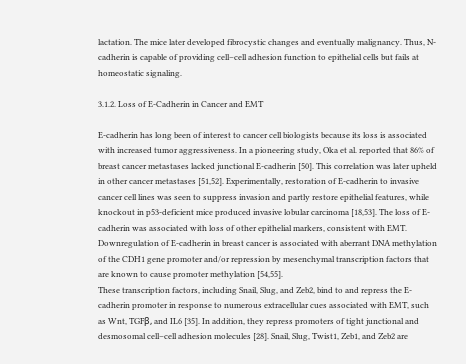lactation. The mice later developed fibrocystic changes and eventually malignancy. Thus, N-cadherin is capable of providing cell–cell adhesion function to epithelial cells but fails at homeostatic signaling.

3.1.2. Loss of E-Cadherin in Cancer and EMT

E-cadherin has long been of interest to cancer cell biologists because its loss is associated with increased tumor aggressiveness. In a pioneering study, Oka et al. reported that 86% of breast cancer metastases lacked junctional E-cadherin [50]. This correlation was later upheld in other cancer metastases [51,52]. Experimentally, restoration of E-cadherin to invasive cancer cell lines was seen to suppress invasion and partly restore epithelial features, while knockout in p53-deficient mice produced invasive lobular carcinoma [18,53]. The loss of E-cadherin was associated with loss of other epithelial markers, consistent with EMT. Downregulation of E-cadherin in breast cancer is associated with aberrant DNA methylation of the CDH1 gene promoter and/or repression by mesenchymal transcription factors that are known to cause promoter methylation [54,55].
These transcription factors, including Snail, Slug, and Zeb2, bind to and repress the E-cadherin promoter in response to numerous extracellular cues associated with EMT, such as Wnt, TGFβ, and IL6 [35]. In addition, they repress promoters of tight junctional and desmosomal cell–cell adhesion molecules [28]. Snail, Slug, Twist1, Zeb1, and Zeb2 are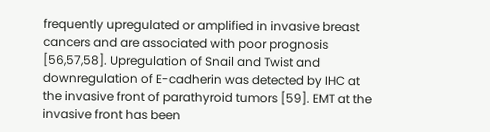frequently upregulated or amplified in invasive breast cancers and are associated with poor prognosis [56,57,58]. Upregulation of Snail and Twist and downregulation of E-cadherin was detected by IHC at the invasive front of parathyroid tumors [59]. EMT at the invasive front has been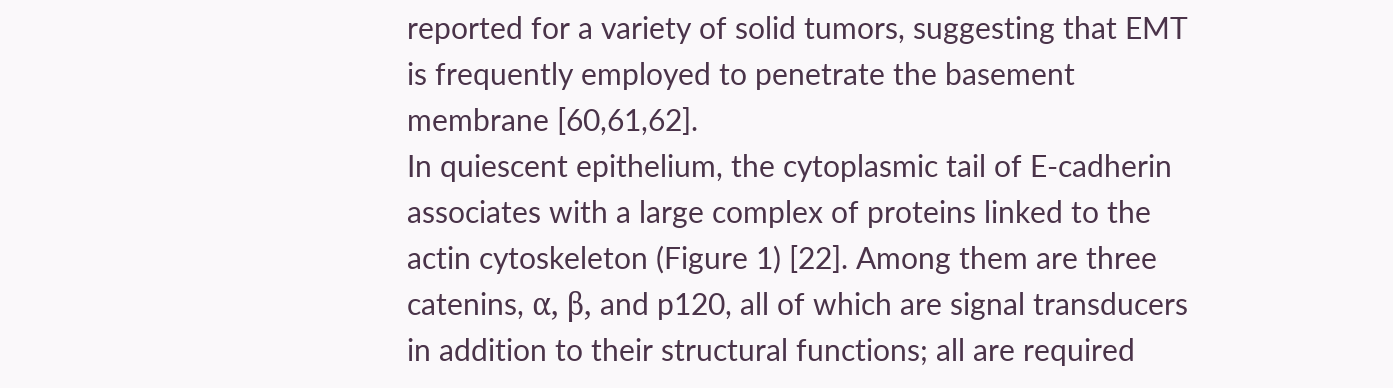reported for a variety of solid tumors, suggesting that EMT is frequently employed to penetrate the basement membrane [60,61,62].
In quiescent epithelium, the cytoplasmic tail of E-cadherin associates with a large complex of proteins linked to the actin cytoskeleton (Figure 1) [22]. Among them are three catenins, α, β, and p120, all of which are signal transducers in addition to their structural functions; all are required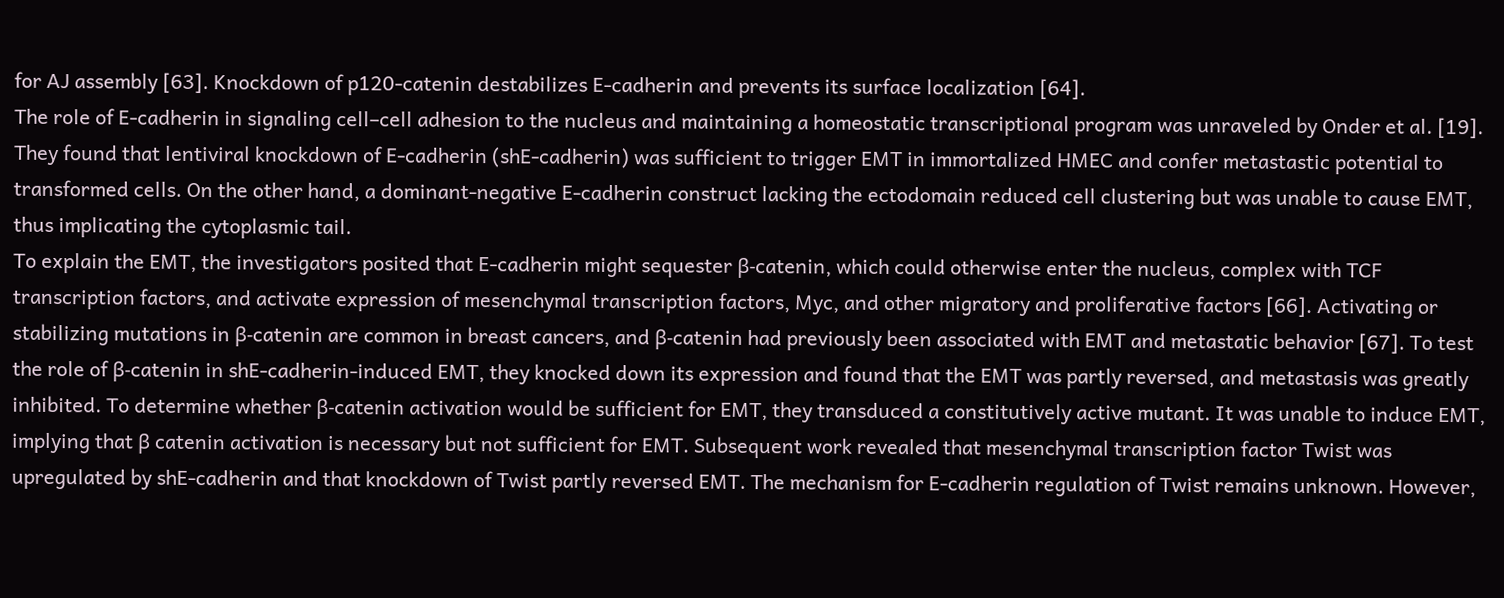for AJ assembly [63]. Knockdown of p120-catenin destabilizes E-cadherin and prevents its surface localization [64].
The role of E-cadherin in signaling cell–cell adhesion to the nucleus and maintaining a homeostatic transcriptional program was unraveled by Onder et al. [19]. They found that lentiviral knockdown of E-cadherin (shE-cadherin) was sufficient to trigger EMT in immortalized HMEC and confer metastastic potential to transformed cells. On the other hand, a dominant-negative E-cadherin construct lacking the ectodomain reduced cell clustering but was unable to cause EMT, thus implicating the cytoplasmic tail.
To explain the EMT, the investigators posited that E-cadherin might sequester β-catenin, which could otherwise enter the nucleus, complex with TCF transcription factors, and activate expression of mesenchymal transcription factors, Myc, and other migratory and proliferative factors [66]. Activating or stabilizing mutations in β-catenin are common in breast cancers, and β-catenin had previously been associated with EMT and metastatic behavior [67]. To test the role of β-catenin in shE-cadherin-induced EMT, they knocked down its expression and found that the EMT was partly reversed, and metastasis was greatly inhibited. To determine whether β-catenin activation would be sufficient for EMT, they transduced a constitutively active mutant. It was unable to induce EMT, implying that β catenin activation is necessary but not sufficient for EMT. Subsequent work revealed that mesenchymal transcription factor Twist was upregulated by shE-cadherin and that knockdown of Twist partly reversed EMT. The mechanism for E-cadherin regulation of Twist remains unknown. However,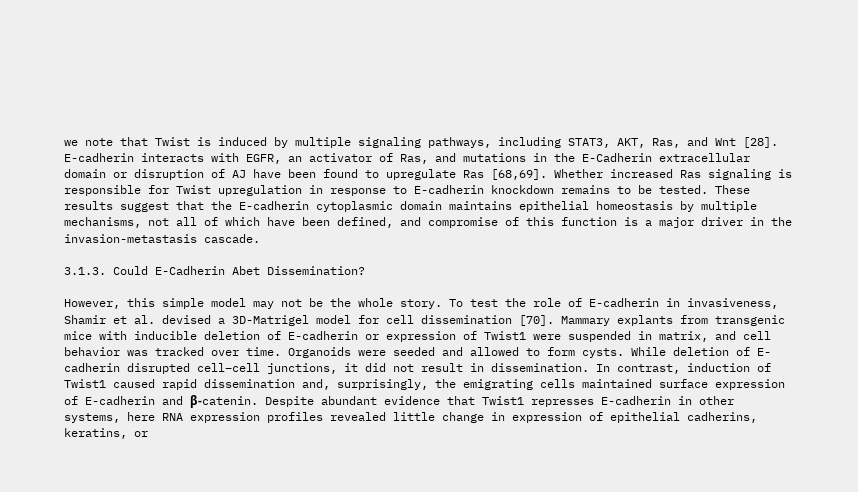we note that Twist is induced by multiple signaling pathways, including STAT3, AKT, Ras, and Wnt [28]. E-cadherin interacts with EGFR, an activator of Ras, and mutations in the E-Cadherin extracellular domain or disruption of AJ have been found to upregulate Ras [68,69]. Whether increased Ras signaling is responsible for Twist upregulation in response to E-cadherin knockdown remains to be tested. These results suggest that the E-cadherin cytoplasmic domain maintains epithelial homeostasis by multiple mechanisms, not all of which have been defined, and compromise of this function is a major driver in the invasion-metastasis cascade.

3.1.3. Could E-Cadherin Abet Dissemination?

However, this simple model may not be the whole story. To test the role of E-cadherin in invasiveness, Shamir et al. devised a 3D-Matrigel model for cell dissemination [70]. Mammary explants from transgenic mice with inducible deletion of E-cadherin or expression of Twist1 were suspended in matrix, and cell behavior was tracked over time. Organoids were seeded and allowed to form cysts. While deletion of E-cadherin disrupted cell–cell junctions, it did not result in dissemination. In contrast, induction of Twist1 caused rapid dissemination and, surprisingly, the emigrating cells maintained surface expression of E-cadherin and β-catenin. Despite abundant evidence that Twist1 represses E-cadherin in other systems, here RNA expression profiles revealed little change in expression of epithelial cadherins, keratins, or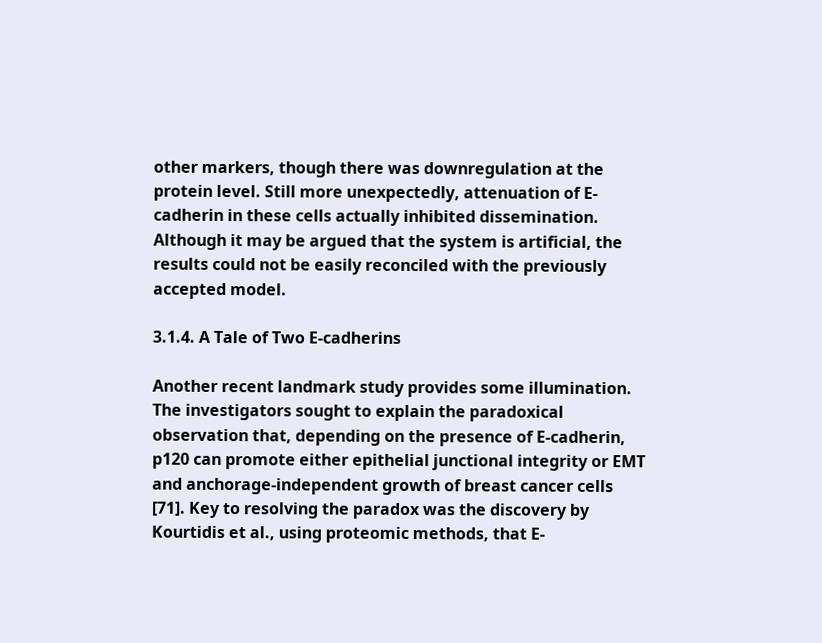other markers, though there was downregulation at the protein level. Still more unexpectedly, attenuation of E-cadherin in these cells actually inhibited dissemination. Although it may be argued that the system is artificial, the results could not be easily reconciled with the previously accepted model.

3.1.4. A Tale of Two E-cadherins

Another recent landmark study provides some illumination. The investigators sought to explain the paradoxical observation that, depending on the presence of E-cadherin, p120 can promote either epithelial junctional integrity or EMT and anchorage-independent growth of breast cancer cells [71]. Key to resolving the paradox was the discovery by Kourtidis et al., using proteomic methods, that E-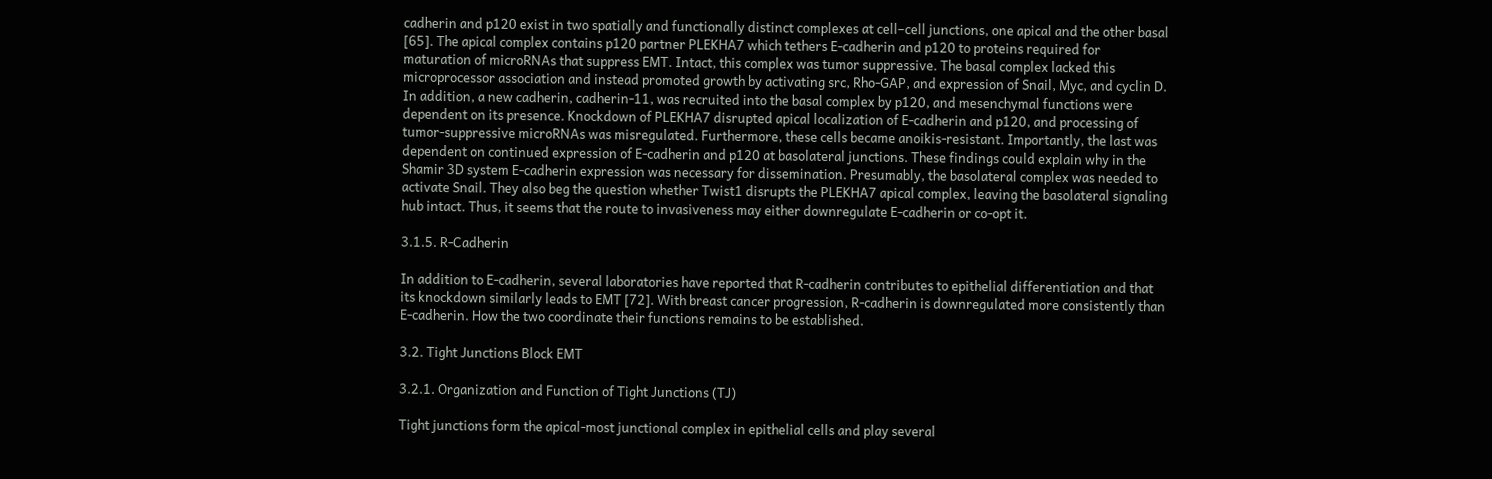cadherin and p120 exist in two spatially and functionally distinct complexes at cell–cell junctions, one apical and the other basal [65]. The apical complex contains p120 partner PLEKHA7 which tethers E-cadherin and p120 to proteins required for maturation of microRNAs that suppress EMT. Intact, this complex was tumor suppressive. The basal complex lacked this microprocessor association and instead promoted growth by activating src, Rho-GAP, and expression of Snail, Myc, and cyclin D. In addition, a new cadherin, cadherin-11, was recruited into the basal complex by p120, and mesenchymal functions were dependent on its presence. Knockdown of PLEKHA7 disrupted apical localization of E-cadherin and p120, and processing of tumor-suppressive microRNAs was misregulated. Furthermore, these cells became anoikis-resistant. Importantly, the last was dependent on continued expression of E-cadherin and p120 at basolateral junctions. These findings could explain why in the Shamir 3D system E-cadherin expression was necessary for dissemination. Presumably, the basolateral complex was needed to activate Snail. They also beg the question whether Twist1 disrupts the PLEKHA7 apical complex, leaving the basolateral signaling hub intact. Thus, it seems that the route to invasiveness may either downregulate E-cadherin or co-opt it.

3.1.5. R-Cadherin

In addition to E-cadherin, several laboratories have reported that R-cadherin contributes to epithelial differentiation and that its knockdown similarly leads to EMT [72]. With breast cancer progression, R-cadherin is downregulated more consistently than E-cadherin. How the two coordinate their functions remains to be established.

3.2. Tight Junctions Block EMT

3.2.1. Organization and Function of Tight Junctions (TJ)

Tight junctions form the apical-most junctional complex in epithelial cells and play several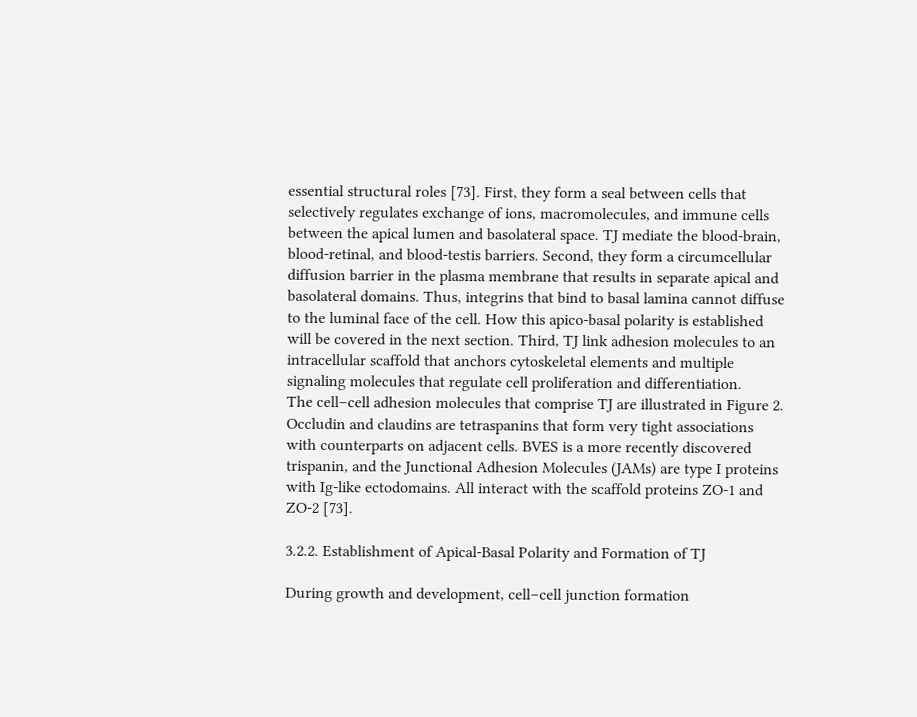essential structural roles [73]. First, they form a seal between cells that selectively regulates exchange of ions, macromolecules, and immune cells between the apical lumen and basolateral space. TJ mediate the blood-brain, blood-retinal, and blood-testis barriers. Second, they form a circumcellular diffusion barrier in the plasma membrane that results in separate apical and basolateral domains. Thus, integrins that bind to basal lamina cannot diffuse to the luminal face of the cell. How this apico-basal polarity is established will be covered in the next section. Third, TJ link adhesion molecules to an intracellular scaffold that anchors cytoskeletal elements and multiple signaling molecules that regulate cell proliferation and differentiation.
The cell–cell adhesion molecules that comprise TJ are illustrated in Figure 2. Occludin and claudins are tetraspanins that form very tight associations with counterparts on adjacent cells. BVES is a more recently discovered trispanin, and the Junctional Adhesion Molecules (JAMs) are type I proteins with Ig-like ectodomains. All interact with the scaffold proteins ZO-1 and ZO-2 [73].

3.2.2. Establishment of Apical-Basal Polarity and Formation of TJ

During growth and development, cell–cell junction formation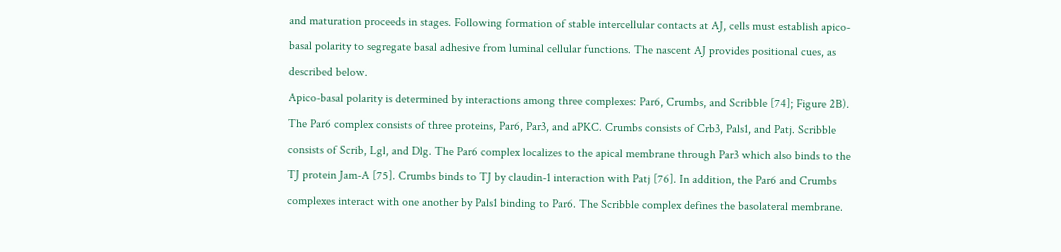and maturation proceeds in stages. Following formation of stable intercellular contacts at AJ, cells must establish apico-basal polarity to segregate basal adhesive from luminal cellular functions. The nascent AJ provides positional cues, as described below.
Apico-basal polarity is determined by interactions among three complexes: Par6, Crumbs, and Scribble [74]; Figure 2B). The Par6 complex consists of three proteins, Par6, Par3, and aPKC. Crumbs consists of Crb3, Pals1, and Patj. Scribble consists of Scrib, Lgl, and Dlg. The Par6 complex localizes to the apical membrane through Par3 which also binds to the TJ protein Jam-A [75]. Crumbs binds to TJ by claudin-1 interaction with Patj [76]. In addition, the Par6 and Crumbs complexes interact with one another by Pals1 binding to Par6. The Scribble complex defines the basolateral membrane.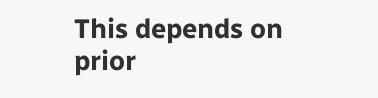This depends on prior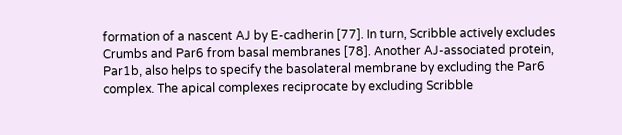formation of a nascent AJ by E-cadherin [77]. In turn, Scribble actively excludes Crumbs and Par6 from basal membranes [78]. Another AJ-associated protein, Par1b, also helps to specify the basolateral membrane by excluding the Par6 complex. The apical complexes reciprocate by excluding Scribble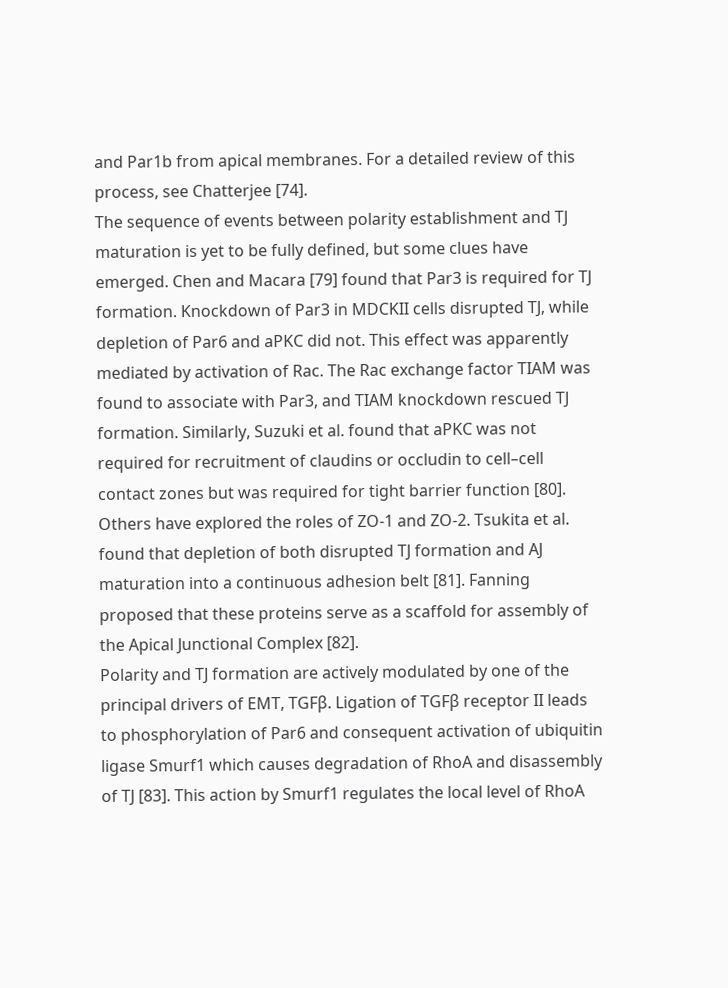and Par1b from apical membranes. For a detailed review of this process, see Chatterjee [74].
The sequence of events between polarity establishment and TJ maturation is yet to be fully defined, but some clues have emerged. Chen and Macara [79] found that Par3 is required for TJ formation. Knockdown of Par3 in MDCKII cells disrupted TJ, while depletion of Par6 and aPKC did not. This effect was apparently mediated by activation of Rac. The Rac exchange factor TIAM was found to associate with Par3, and TIAM knockdown rescued TJ formation. Similarly, Suzuki et al. found that aPKC was not required for recruitment of claudins or occludin to cell–cell contact zones but was required for tight barrier function [80]. Others have explored the roles of ZO-1 and ZO-2. Tsukita et al. found that depletion of both disrupted TJ formation and AJ maturation into a continuous adhesion belt [81]. Fanning proposed that these proteins serve as a scaffold for assembly of the Apical Junctional Complex [82].
Polarity and TJ formation are actively modulated by one of the principal drivers of EMT, TGFβ. Ligation of TGFβ receptor II leads to phosphorylation of Par6 and consequent activation of ubiquitin ligase Smurf1 which causes degradation of RhoA and disassembly of TJ [83]. This action by Smurf1 regulates the local level of RhoA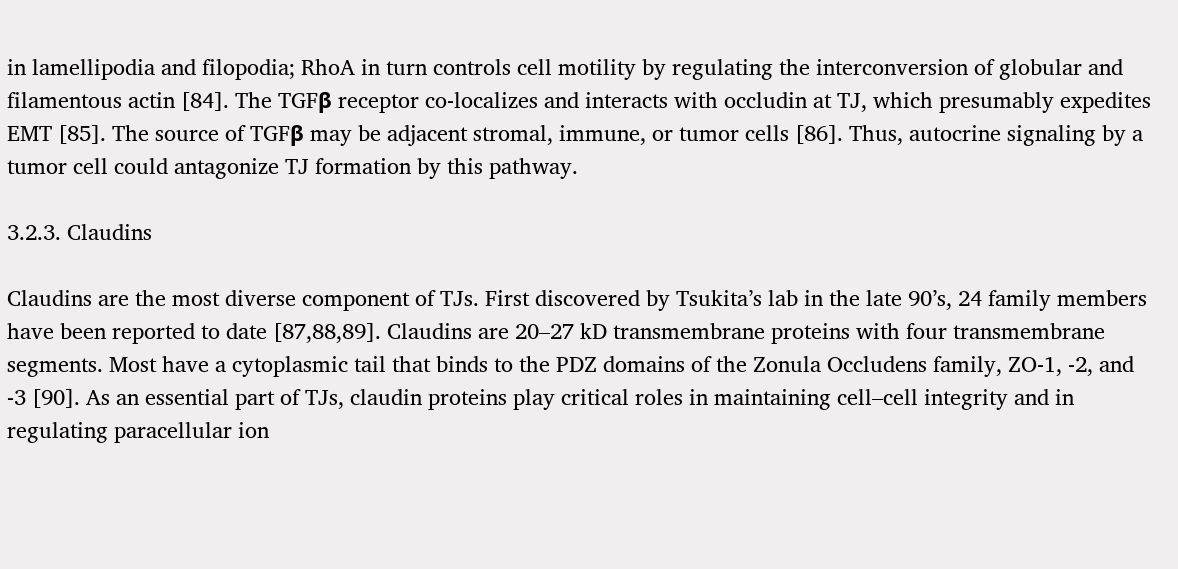in lamellipodia and filopodia; RhoA in turn controls cell motility by regulating the interconversion of globular and filamentous actin [84]. The TGFβ receptor co-localizes and interacts with occludin at TJ, which presumably expedites EMT [85]. The source of TGFβ may be adjacent stromal, immune, or tumor cells [86]. Thus, autocrine signaling by a tumor cell could antagonize TJ formation by this pathway.

3.2.3. Claudins

Claudins are the most diverse component of TJs. First discovered by Tsukita’s lab in the late 90’s, 24 family members have been reported to date [87,88,89]. Claudins are 20–27 kD transmembrane proteins with four transmembrane segments. Most have a cytoplasmic tail that binds to the PDZ domains of the Zonula Occludens family, ZO-1, -2, and -3 [90]. As an essential part of TJs, claudin proteins play critical roles in maintaining cell–cell integrity and in regulating paracellular ion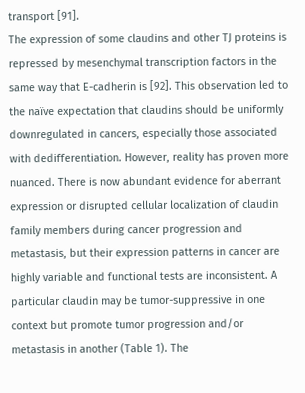transport [91].
The expression of some claudins and other TJ proteins is repressed by mesenchymal transcription factors in the same way that E-cadherin is [92]. This observation led to the naïve expectation that claudins should be uniformly downregulated in cancers, especially those associated with dedifferentiation. However, reality has proven more nuanced. There is now abundant evidence for aberrant expression or disrupted cellular localization of claudin family members during cancer progression and metastasis, but their expression patterns in cancer are highly variable and functional tests are inconsistent. A particular claudin may be tumor-suppressive in one context but promote tumor progression and/or metastasis in another (Table 1). The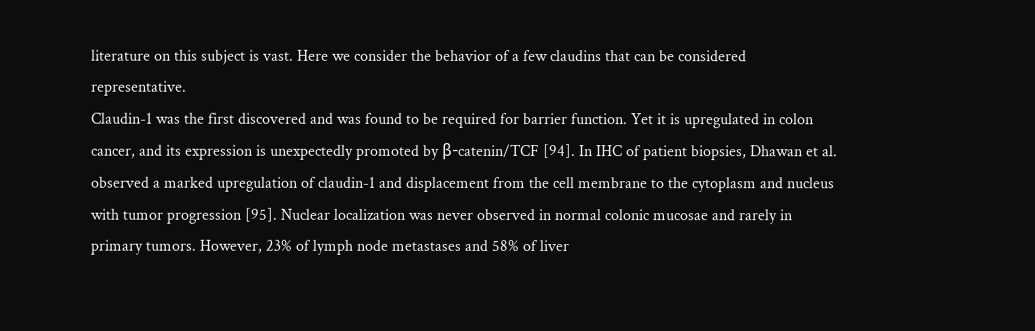literature on this subject is vast. Here we consider the behavior of a few claudins that can be considered representative.
Claudin-1 was the first discovered and was found to be required for barrier function. Yet it is upregulated in colon cancer, and its expression is unexpectedly promoted by β-catenin/TCF [94]. In IHC of patient biopsies, Dhawan et al. observed a marked upregulation of claudin-1 and displacement from the cell membrane to the cytoplasm and nucleus with tumor progression [95]. Nuclear localization was never observed in normal colonic mucosae and rarely in primary tumors. However, 23% of lymph node metastases and 58% of liver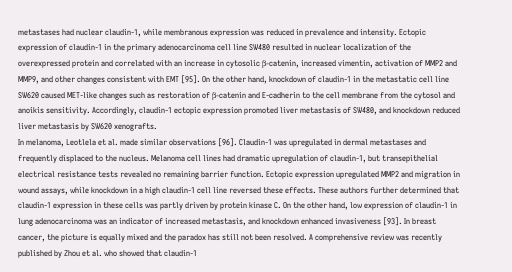metastases had nuclear claudin-1, while membranous expression was reduced in prevalence and intensity. Ectopic expression of claudin-1 in the primary adenocarcinoma cell line SW480 resulted in nuclear localization of the overexpressed protein and correlated with an increase in cytosolic β-catenin, increased vimentin, activation of MMP2 and MMP9, and other changes consistent with EMT [95]. On the other hand, knockdown of claudin-1 in the metastatic cell line SW620 caused MET-like changes such as restoration of β-catenin and E-cadherin to the cell membrane from the cytosol and anoikis sensitivity. Accordingly, claudin-1 ectopic expression promoted liver metastasis of SW480, and knockdown reduced liver metastasis by SW620 xenografts.
In melanoma, Leotlela et al. made similar observations [96]. Claudin-1 was upregulated in dermal metastases and frequently displaced to the nucleus. Melanoma cell lines had dramatic upregulation of claudin-1, but transepithelial electrical resistance tests revealed no remaining barrier function. Ectopic expression upregulated MMP2 and migration in wound assays, while knockdown in a high claudin-1 cell line reversed these effects. These authors further determined that claudin-1 expression in these cells was partly driven by protein kinase C. On the other hand, low expression of claudin-1 in lung adenocarcinoma was an indicator of increased metastasis, and knockdown enhanced invasiveness [93]. In breast cancer, the picture is equally mixed and the paradox has still not been resolved. A comprehensive review was recently published by Zhou et al. who showed that claudin-1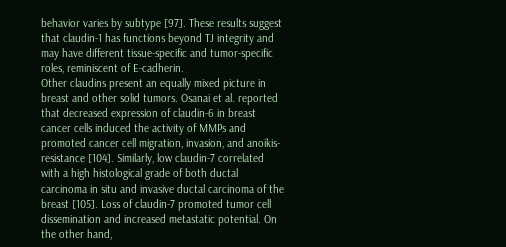behavior varies by subtype [97]. These results suggest that claudin-1 has functions beyond TJ integrity and may have different tissue-specific and tumor-specific roles, reminiscent of E-cadherin.
Other claudins present an equally mixed picture in breast and other solid tumors. Osanai et al. reported that decreased expression of claudin-6 in breast cancer cells induced the activity of MMPs and promoted cancer cell migration, invasion, and anoikis-resistance [104]. Similarly, low claudin-7 correlated with a high histological grade of both ductal carcinoma in situ and invasive ductal carcinoma of the breast [105]. Loss of claudin-7 promoted tumor cell dissemination and increased metastatic potential. On the other hand,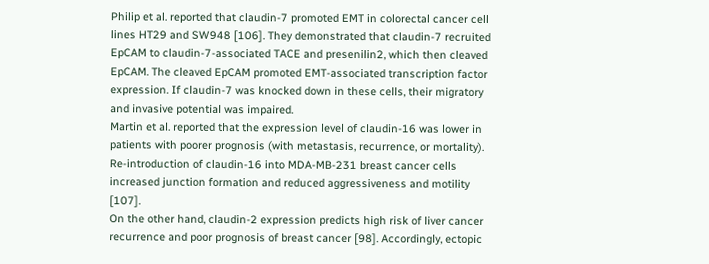Philip et al. reported that claudin-7 promoted EMT in colorectal cancer cell lines HT29 and SW948 [106]. They demonstrated that claudin-7 recruited EpCAM to claudin-7-associated TACE and presenilin2, which then cleaved EpCAM. The cleaved EpCAM promoted EMT-associated transcription factor expression. If claudin-7 was knocked down in these cells, their migratory and invasive potential was impaired.
Martin et al. reported that the expression level of claudin-16 was lower in patients with poorer prognosis (with metastasis, recurrence, or mortality). Re-introduction of claudin-16 into MDA-MB-231 breast cancer cells increased junction formation and reduced aggressiveness and motility [107].
On the other hand, claudin-2 expression predicts high risk of liver cancer recurrence and poor prognosis of breast cancer [98]. Accordingly, ectopic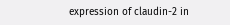expression of claudin-2 in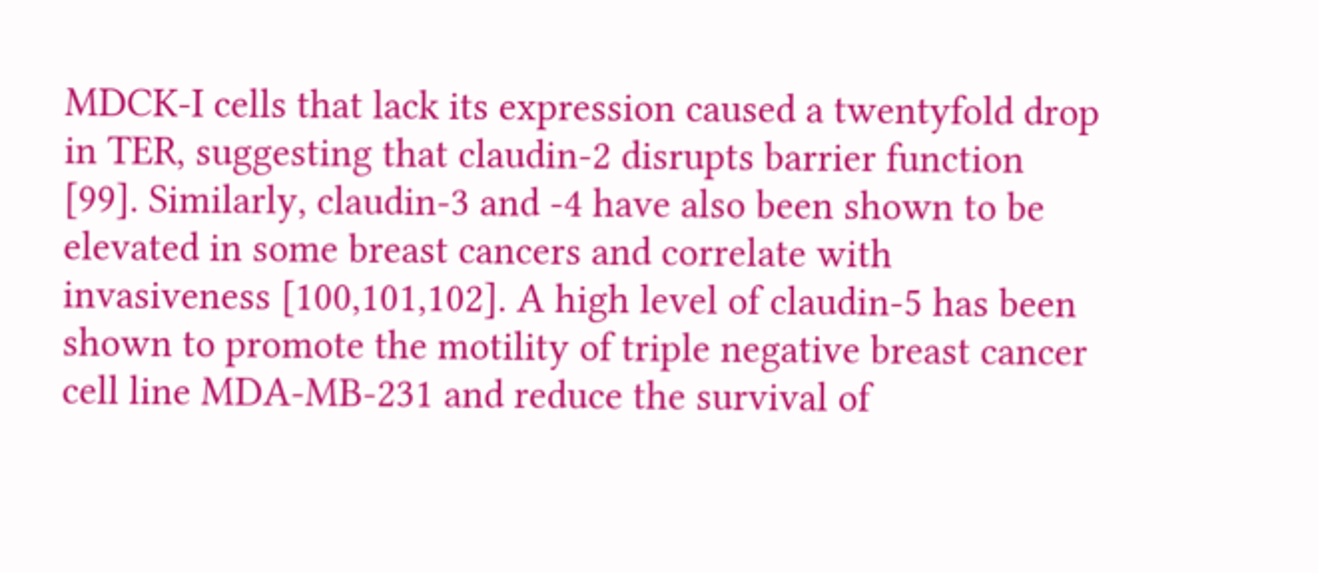MDCK-I cells that lack its expression caused a twentyfold drop in TER, suggesting that claudin-2 disrupts barrier function [99]. Similarly, claudin-3 and -4 have also been shown to be elevated in some breast cancers and correlate with invasiveness [100,101,102]. A high level of claudin-5 has been shown to promote the motility of triple negative breast cancer cell line MDA-MB-231 and reduce the survival of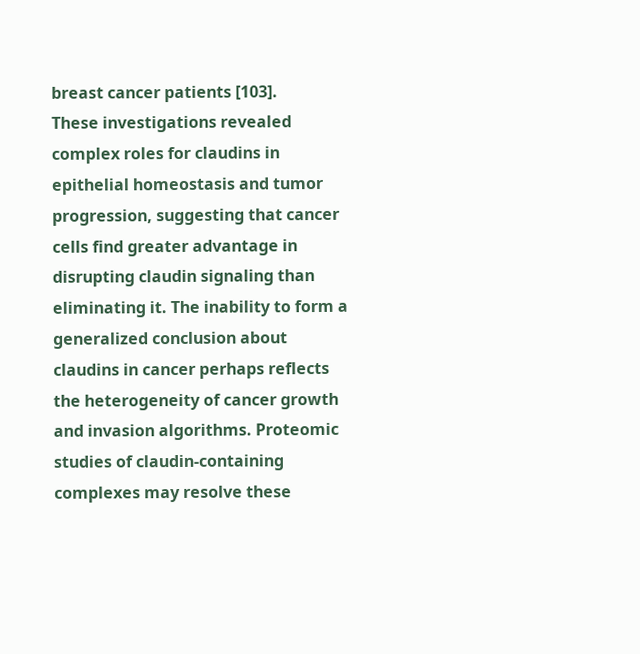breast cancer patients [103].
These investigations revealed complex roles for claudins in epithelial homeostasis and tumor progression, suggesting that cancer cells find greater advantage in disrupting claudin signaling than eliminating it. The inability to form a generalized conclusion about claudins in cancer perhaps reflects the heterogeneity of cancer growth and invasion algorithms. Proteomic studies of claudin-containing complexes may resolve these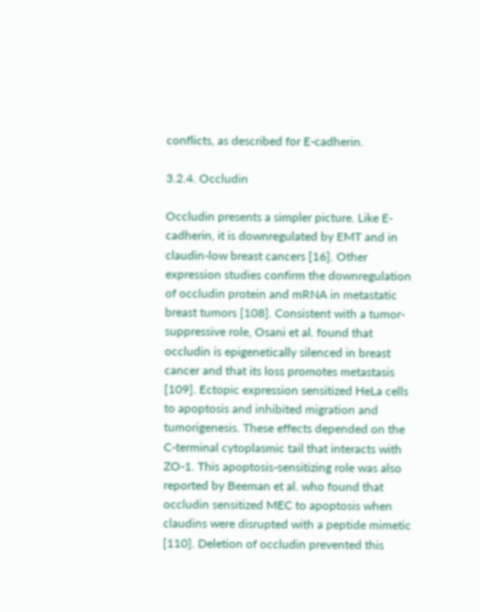conflicts, as described for E-cadherin.

3.2.4. Occludin

Occludin presents a simpler picture. Like E-cadherin, it is downregulated by EMT and in claudin-low breast cancers [16]. Other expression studies confirm the downregulation of occludin protein and mRNA in metastatic breast tumors [108]. Consistent with a tumor-suppressive role, Osani et al. found that occludin is epigenetically silenced in breast cancer and that its loss promotes metastasis [109]. Ectopic expression sensitized HeLa cells to apoptosis and inhibited migration and tumorigenesis. These effects depended on the C-terminal cytoplasmic tail that interacts with ZO-1. This apoptosis-sensitizing role was also reported by Beeman et al. who found that occludin sensitized MEC to apoptosis when claudins were disrupted with a peptide mimetic [110]. Deletion of occludin prevented this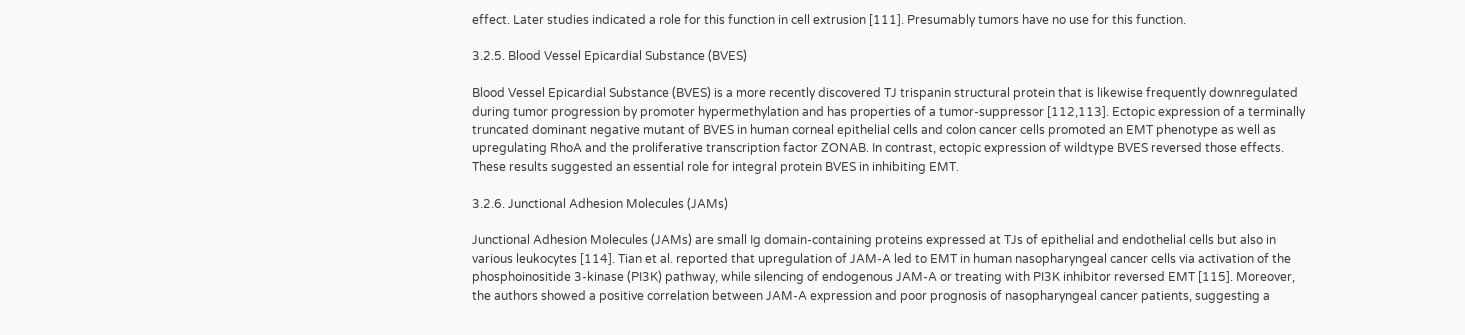effect. Later studies indicated a role for this function in cell extrusion [111]. Presumably tumors have no use for this function.

3.2.5. Blood Vessel Epicardial Substance (BVES)

Blood Vessel Epicardial Substance (BVES) is a more recently discovered TJ trispanin structural protein that is likewise frequently downregulated during tumor progression by promoter hypermethylation and has properties of a tumor-suppressor [112,113]. Ectopic expression of a terminally truncated dominant negative mutant of BVES in human corneal epithelial cells and colon cancer cells promoted an EMT phenotype as well as upregulating RhoA and the proliferative transcription factor ZONAB. In contrast, ectopic expression of wildtype BVES reversed those effects. These results suggested an essential role for integral protein BVES in inhibiting EMT.

3.2.6. Junctional Adhesion Molecules (JAMs)

Junctional Adhesion Molecules (JAMs) are small Ig domain-containing proteins expressed at TJs of epithelial and endothelial cells but also in various leukocytes [114]. Tian et al. reported that upregulation of JAM-A led to EMT in human nasopharyngeal cancer cells via activation of the phosphoinositide 3-kinase (PI3K) pathway, while silencing of endogenous JAM-A or treating with PI3K inhibitor reversed EMT [115]. Moreover, the authors showed a positive correlation between JAM-A expression and poor prognosis of nasopharyngeal cancer patients, suggesting a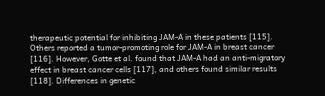therapeutic potential for inhibiting JAM-A in these patients [115]. Others reported a tumor-promoting role for JAM-A in breast cancer [116]. However, Gotte et al. found that JAM-A had an anti-migratory effect in breast cancer cells [117], and others found similar results [118]. Differences in genetic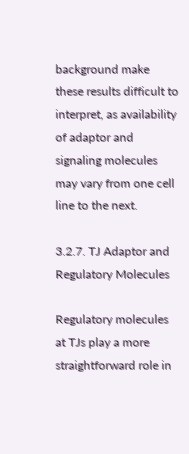background make these results difficult to interpret, as availability of adaptor and signaling molecules may vary from one cell line to the next.

3.2.7. TJ Adaptor and Regulatory Molecules

Regulatory molecules at TJs play a more straightforward role in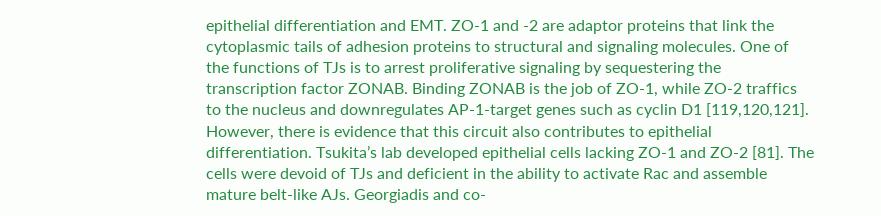epithelial differentiation and EMT. ZO-1 and -2 are adaptor proteins that link the cytoplasmic tails of adhesion proteins to structural and signaling molecules. One of the functions of TJs is to arrest proliferative signaling by sequestering the transcription factor ZONAB. Binding ZONAB is the job of ZO-1, while ZO-2 traffics to the nucleus and downregulates AP-1-target genes such as cyclin D1 [119,120,121]. However, there is evidence that this circuit also contributes to epithelial differentiation. Tsukita’s lab developed epithelial cells lacking ZO-1 and ZO-2 [81]. The cells were devoid of TJs and deficient in the ability to activate Rac and assemble mature belt-like AJs. Georgiadis and co-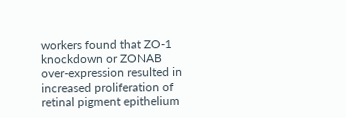workers found that ZO-1 knockdown or ZONAB over-expression resulted in increased proliferation of retinal pigment epithelium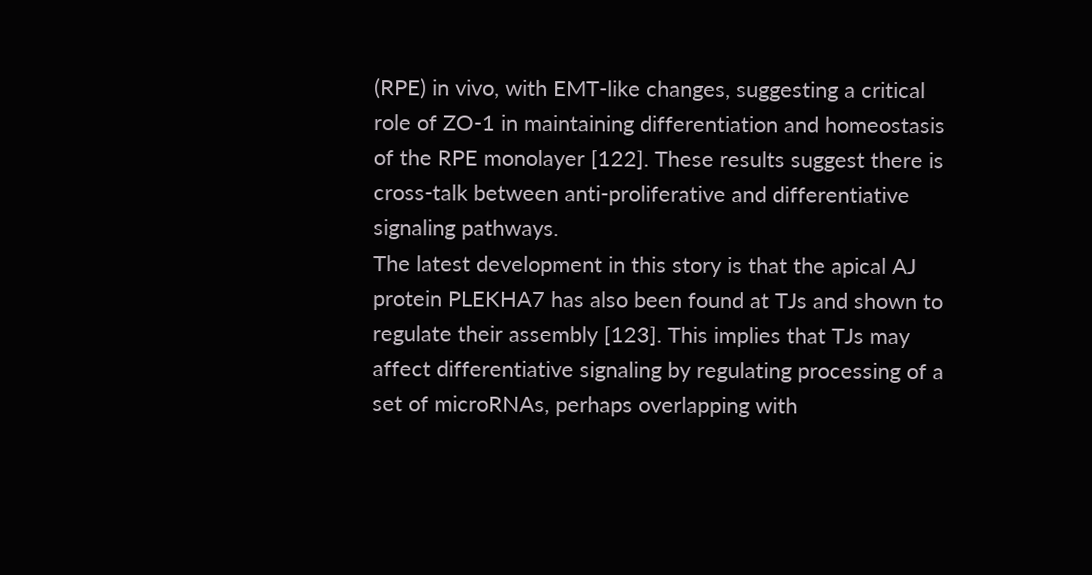(RPE) in vivo, with EMT-like changes, suggesting a critical role of ZO-1 in maintaining differentiation and homeostasis of the RPE monolayer [122]. These results suggest there is cross-talk between anti-proliferative and differentiative signaling pathways.
The latest development in this story is that the apical AJ protein PLEKHA7 has also been found at TJs and shown to regulate their assembly [123]. This implies that TJs may affect differentiative signaling by regulating processing of a set of microRNAs, perhaps overlapping with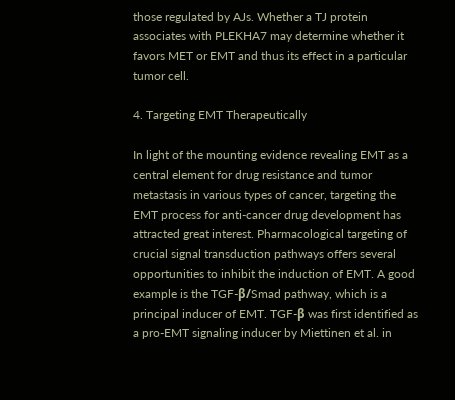those regulated by AJs. Whether a TJ protein associates with PLEKHA7 may determine whether it favors MET or EMT and thus its effect in a particular tumor cell.

4. Targeting EMT Therapeutically

In light of the mounting evidence revealing EMT as a central element for drug resistance and tumor metastasis in various types of cancer, targeting the EMT process for anti-cancer drug development has attracted great interest. Pharmacological targeting of crucial signal transduction pathways offers several opportunities to inhibit the induction of EMT. A good example is the TGF-β/Smad pathway, which is a principal inducer of EMT. TGF-β was first identified as a pro-EMT signaling inducer by Miettinen et al. in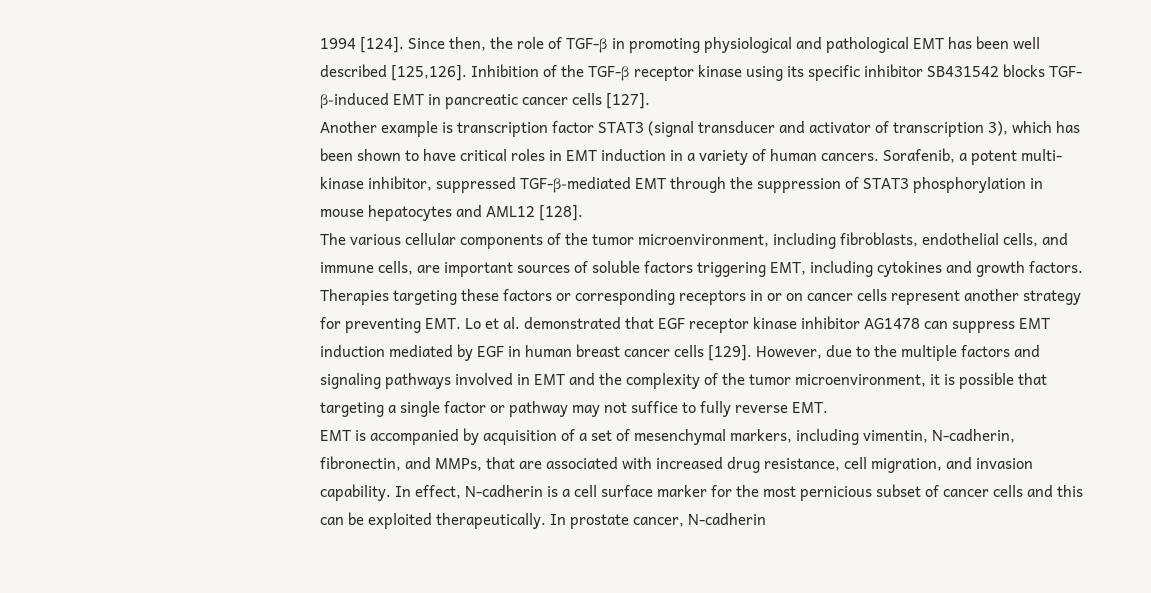1994 [124]. Since then, the role of TGF-β in promoting physiological and pathological EMT has been well described [125,126]. Inhibition of the TGF-β receptor kinase using its specific inhibitor SB431542 blocks TGF-β-induced EMT in pancreatic cancer cells [127].
Another example is transcription factor STAT3 (signal transducer and activator of transcription 3), which has been shown to have critical roles in EMT induction in a variety of human cancers. Sorafenib, a potent multi-kinase inhibitor, suppressed TGF-β-mediated EMT through the suppression of STAT3 phosphorylation in mouse hepatocytes and AML12 [128].
The various cellular components of the tumor microenvironment, including fibroblasts, endothelial cells, and immune cells, are important sources of soluble factors triggering EMT, including cytokines and growth factors. Therapies targeting these factors or corresponding receptors in or on cancer cells represent another strategy for preventing EMT. Lo et al. demonstrated that EGF receptor kinase inhibitor AG1478 can suppress EMT induction mediated by EGF in human breast cancer cells [129]. However, due to the multiple factors and signaling pathways involved in EMT and the complexity of the tumor microenvironment, it is possible that targeting a single factor or pathway may not suffice to fully reverse EMT.
EMT is accompanied by acquisition of a set of mesenchymal markers, including vimentin, N-cadherin, fibronectin, and MMPs, that are associated with increased drug resistance, cell migration, and invasion capability. In effect, N-cadherin is a cell surface marker for the most pernicious subset of cancer cells and this can be exploited therapeutically. In prostate cancer, N-cadherin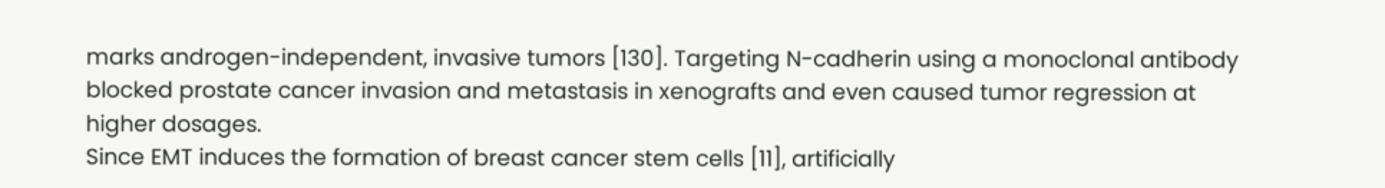marks androgen-independent, invasive tumors [130]. Targeting N-cadherin using a monoclonal antibody blocked prostate cancer invasion and metastasis in xenografts and even caused tumor regression at higher dosages.
Since EMT induces the formation of breast cancer stem cells [11], artificially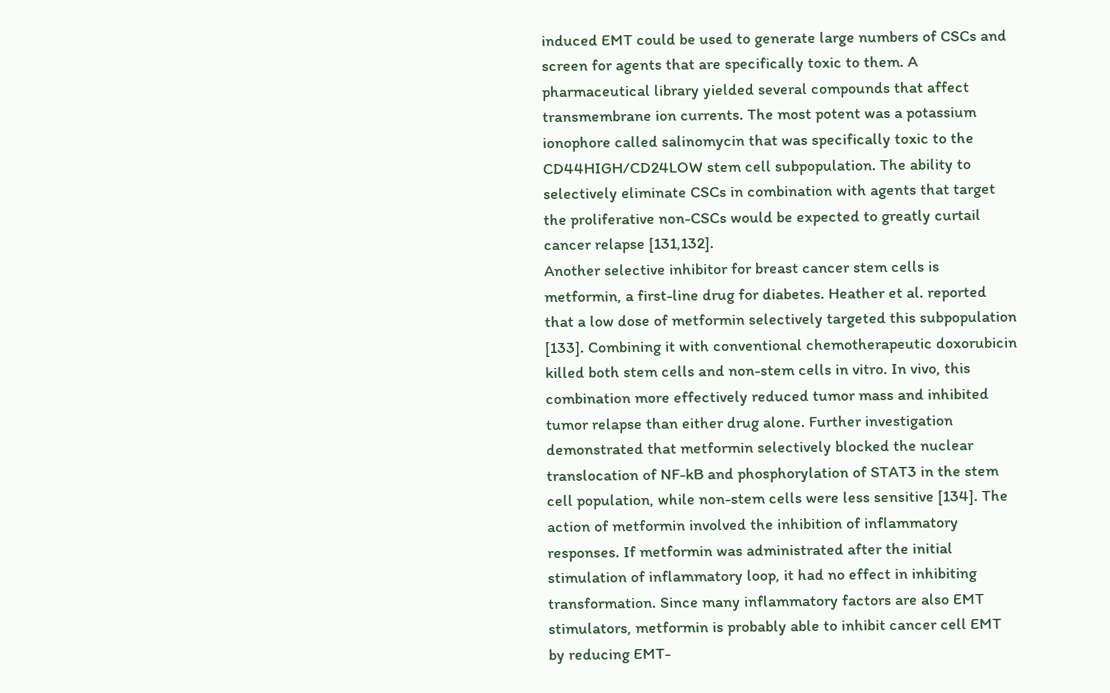induced EMT could be used to generate large numbers of CSCs and screen for agents that are specifically toxic to them. A pharmaceutical library yielded several compounds that affect transmembrane ion currents. The most potent was a potassium ionophore called salinomycin that was specifically toxic to the CD44HIGH/CD24LOW stem cell subpopulation. The ability to selectively eliminate CSCs in combination with agents that target the proliferative non-CSCs would be expected to greatly curtail cancer relapse [131,132].
Another selective inhibitor for breast cancer stem cells is metformin, a first-line drug for diabetes. Heather et al. reported that a low dose of metformin selectively targeted this subpopulation [133]. Combining it with conventional chemotherapeutic doxorubicin killed both stem cells and non-stem cells in vitro. In vivo, this combination more effectively reduced tumor mass and inhibited tumor relapse than either drug alone. Further investigation demonstrated that metformin selectively blocked the nuclear translocation of NF-kB and phosphorylation of STAT3 in the stem cell population, while non-stem cells were less sensitive [134]. The action of metformin involved the inhibition of inflammatory responses. If metformin was administrated after the initial stimulation of inflammatory loop, it had no effect in inhibiting transformation. Since many inflammatory factors are also EMT stimulators, metformin is probably able to inhibit cancer cell EMT by reducing EMT-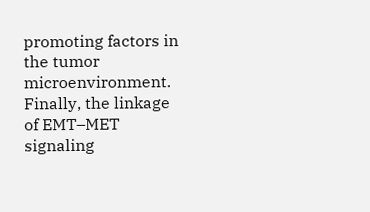promoting factors in the tumor microenvironment.
Finally, the linkage of EMT–MET signaling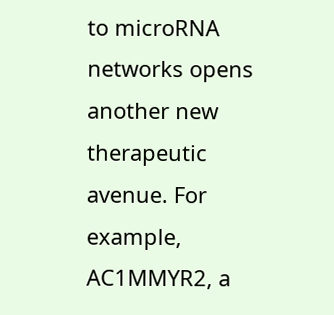to microRNA networks opens another new therapeutic avenue. For example, AC1MMYR2, a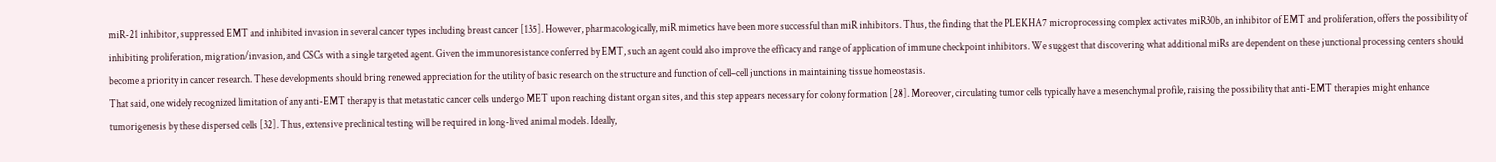miR-21 inhibitor, suppressed EMT and inhibited invasion in several cancer types including breast cancer [135]. However, pharmacologically, miR mimetics have been more successful than miR inhibitors. Thus, the finding that the PLEKHA7 microprocessing complex activates miR30b, an inhibitor of EMT and proliferation, offers the possibility of inhibiting proliferation, migration/invasion, and CSCs with a single targeted agent. Given the immunoresistance conferred by EMT, such an agent could also improve the efficacy and range of application of immune checkpoint inhibitors. We suggest that discovering what additional miRs are dependent on these junctional processing centers should become a priority in cancer research. These developments should bring renewed appreciation for the utility of basic research on the structure and function of cell–cell junctions in maintaining tissue homeostasis.
That said, one widely recognized limitation of any anti-EMT therapy is that metastatic cancer cells undergo MET upon reaching distant organ sites, and this step appears necessary for colony formation [28]. Moreover, circulating tumor cells typically have a mesenchymal profile, raising the possibility that anti-EMT therapies might enhance tumorigenesis by these dispersed cells [32]. Thus, extensive preclinical testing will be required in long-lived animal models. Ideally,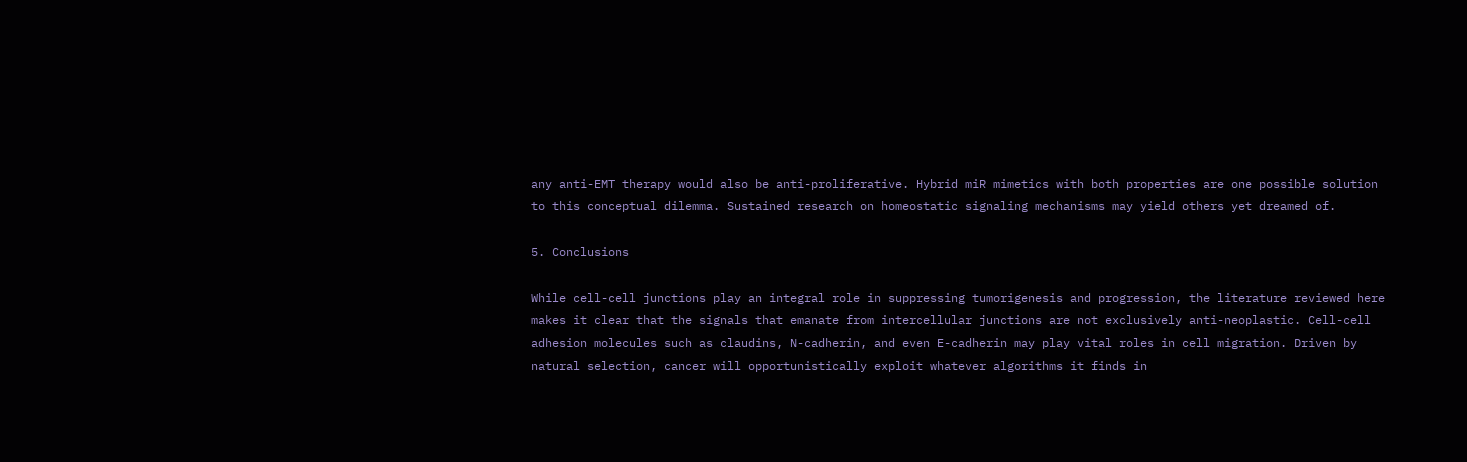any anti-EMT therapy would also be anti-proliferative. Hybrid miR mimetics with both properties are one possible solution to this conceptual dilemma. Sustained research on homeostatic signaling mechanisms may yield others yet dreamed of.

5. Conclusions

While cell-cell junctions play an integral role in suppressing tumorigenesis and progression, the literature reviewed here makes it clear that the signals that emanate from intercellular junctions are not exclusively anti-neoplastic. Cell-cell adhesion molecules such as claudins, N-cadherin, and even E-cadherin may play vital roles in cell migration. Driven by natural selection, cancer will opportunistically exploit whatever algorithms it finds in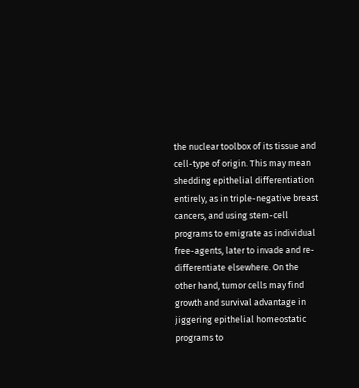the nuclear toolbox of its tissue and cell-type of origin. This may mean shedding epithelial differentiation entirely, as in triple-negative breast cancers, and using stem-cell programs to emigrate as individual free-agents, later to invade and re-differentiate elsewhere. On the other hand, tumor cells may find growth and survival advantage in jiggering epithelial homeostatic programs to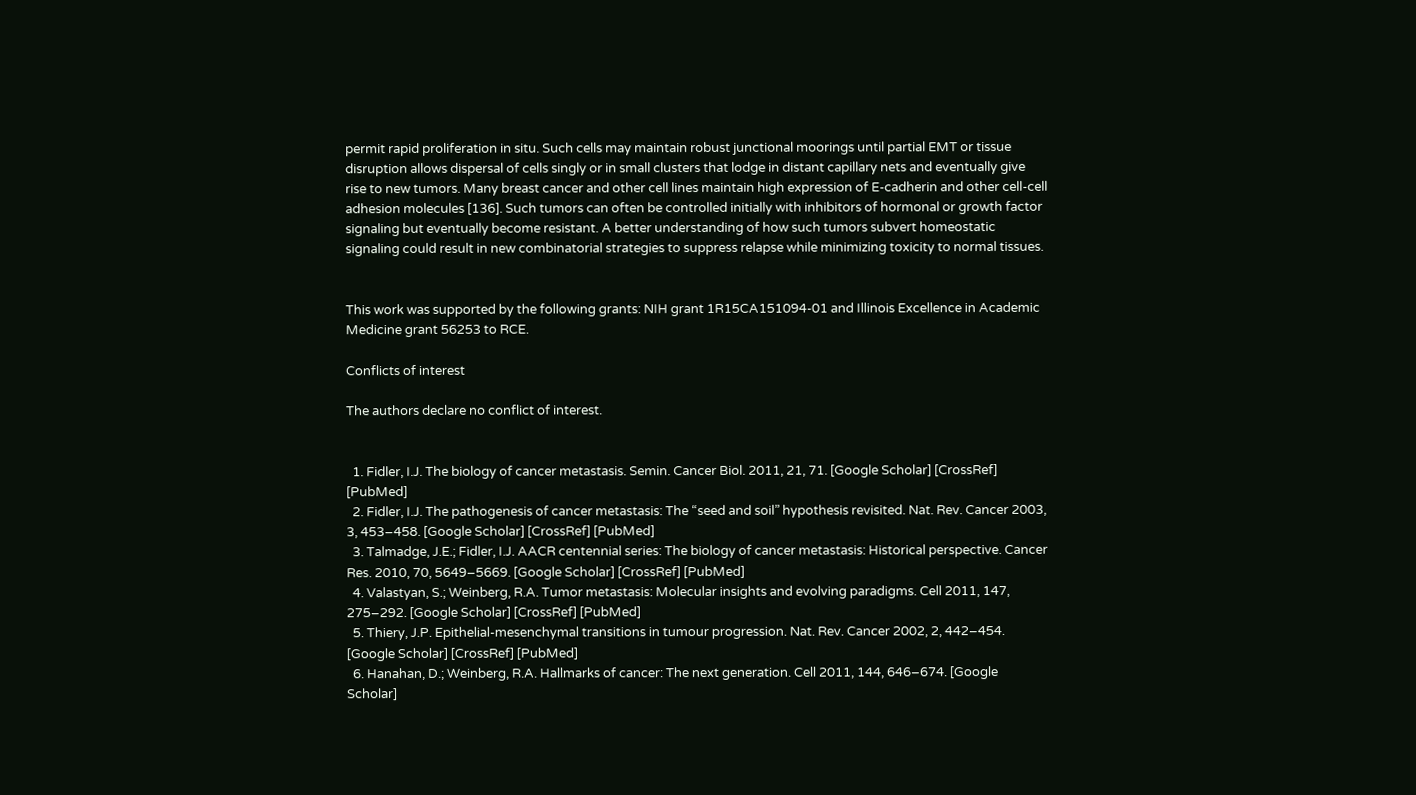permit rapid proliferation in situ. Such cells may maintain robust junctional moorings until partial EMT or tissue disruption allows dispersal of cells singly or in small clusters that lodge in distant capillary nets and eventually give rise to new tumors. Many breast cancer and other cell lines maintain high expression of E-cadherin and other cell-cell adhesion molecules [136]. Such tumors can often be controlled initially with inhibitors of hormonal or growth factor signaling but eventually become resistant. A better understanding of how such tumors subvert homeostatic signaling could result in new combinatorial strategies to suppress relapse while minimizing toxicity to normal tissues.


This work was supported by the following grants: NIH grant 1R15CA151094-01 and Illinois Excellence in Academic Medicine grant 56253 to RCE.

Conflicts of interest

The authors declare no conflict of interest.


  1. Fidler, I.J. The biology of cancer metastasis. Semin. Cancer Biol. 2011, 21, 71. [Google Scholar] [CrossRef] [PubMed]
  2. Fidler, I.J. The pathogenesis of cancer metastasis: The “seed and soil” hypothesis revisited. Nat. Rev. Cancer 2003, 3, 453–458. [Google Scholar] [CrossRef] [PubMed]
  3. Talmadge, J.E.; Fidler, I.J. AACR centennial series: The biology of cancer metastasis: Historical perspective. Cancer Res. 2010, 70, 5649–5669. [Google Scholar] [CrossRef] [PubMed]
  4. Valastyan, S.; Weinberg, R.A. Tumor metastasis: Molecular insights and evolving paradigms. Cell 2011, 147, 275–292. [Google Scholar] [CrossRef] [PubMed]
  5. Thiery, J.P. Epithelial-mesenchymal transitions in tumour progression. Nat. Rev. Cancer 2002, 2, 442–454. [Google Scholar] [CrossRef] [PubMed]
  6. Hanahan, D.; Weinberg, R.A. Hallmarks of cancer: The next generation. Cell 2011, 144, 646–674. [Google Scholar]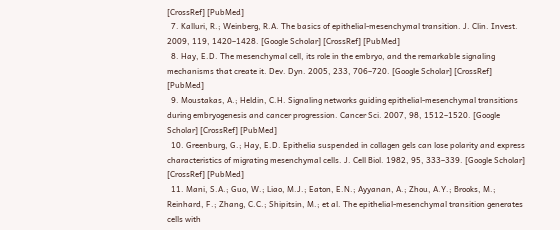[CrossRef] [PubMed]
  7. Kalluri, R.; Weinberg, R.A. The basics of epithelial-mesenchymal transition. J. Clin. Invest. 2009, 119, 1420–1428. [Google Scholar] [CrossRef] [PubMed]
  8. Hay, E.D. The mesenchymal cell, its role in the embryo, and the remarkable signaling mechanisms that create it. Dev. Dyn. 2005, 233, 706–720. [Google Scholar] [CrossRef] [PubMed]
  9. Moustakas, A.; Heldin, C.H. Signaling networks guiding epithelial-mesenchymal transitions during embryogenesis and cancer progression. Cancer Sci. 2007, 98, 1512–1520. [Google Scholar] [CrossRef] [PubMed]
  10. Greenburg, G.; Hay, E.D. Epithelia suspended in collagen gels can lose polarity and express characteristics of migrating mesenchymal cells. J. Cell Biol. 1982, 95, 333–339. [Google Scholar] [CrossRef] [PubMed]
  11. Mani, S.A.; Guo, W.; Liao, M.J.; Eaton, E.N.; Ayyanan, A.; Zhou, A.Y.; Brooks, M.; Reinhard, F.; Zhang, C.C.; Shipitsin, M.; et al. The epithelial-mesenchymal transition generates cells with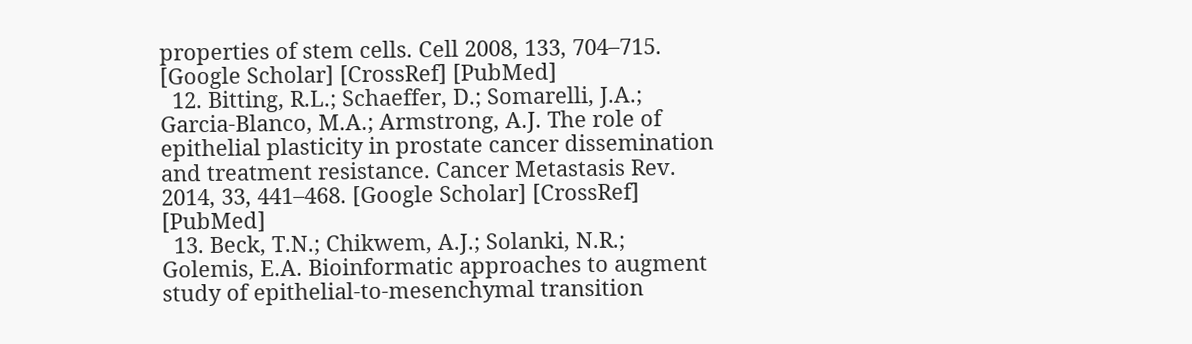properties of stem cells. Cell 2008, 133, 704–715. [Google Scholar] [CrossRef] [PubMed]
  12. Bitting, R.L.; Schaeffer, D.; Somarelli, J.A.; Garcia-Blanco, M.A.; Armstrong, A.J. The role of epithelial plasticity in prostate cancer dissemination and treatment resistance. Cancer Metastasis Rev. 2014, 33, 441–468. [Google Scholar] [CrossRef] [PubMed]
  13. Beck, T.N.; Chikwem, A.J.; Solanki, N.R.; Golemis, E.A. Bioinformatic approaches to augment study of epithelial-to-mesenchymal transition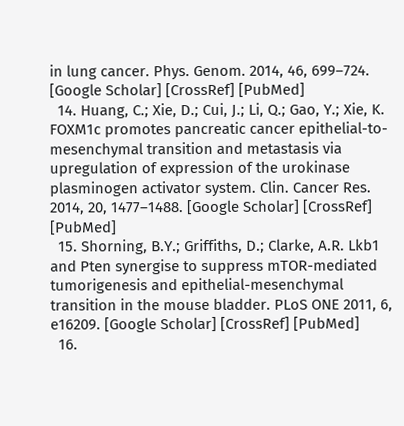in lung cancer. Phys. Genom. 2014, 46, 699–724. [Google Scholar] [CrossRef] [PubMed]
  14. Huang, C.; Xie, D.; Cui, J.; Li, Q.; Gao, Y.; Xie, K. FOXM1c promotes pancreatic cancer epithelial-to-mesenchymal transition and metastasis via upregulation of expression of the urokinase plasminogen activator system. Clin. Cancer Res. 2014, 20, 1477–1488. [Google Scholar] [CrossRef] [PubMed]
  15. Shorning, B.Y.; Griffiths, D.; Clarke, A.R. Lkb1 and Pten synergise to suppress mTOR-mediated tumorigenesis and epithelial-mesenchymal transition in the mouse bladder. PLoS ONE 2011, 6, e16209. [Google Scholar] [CrossRef] [PubMed]
  16.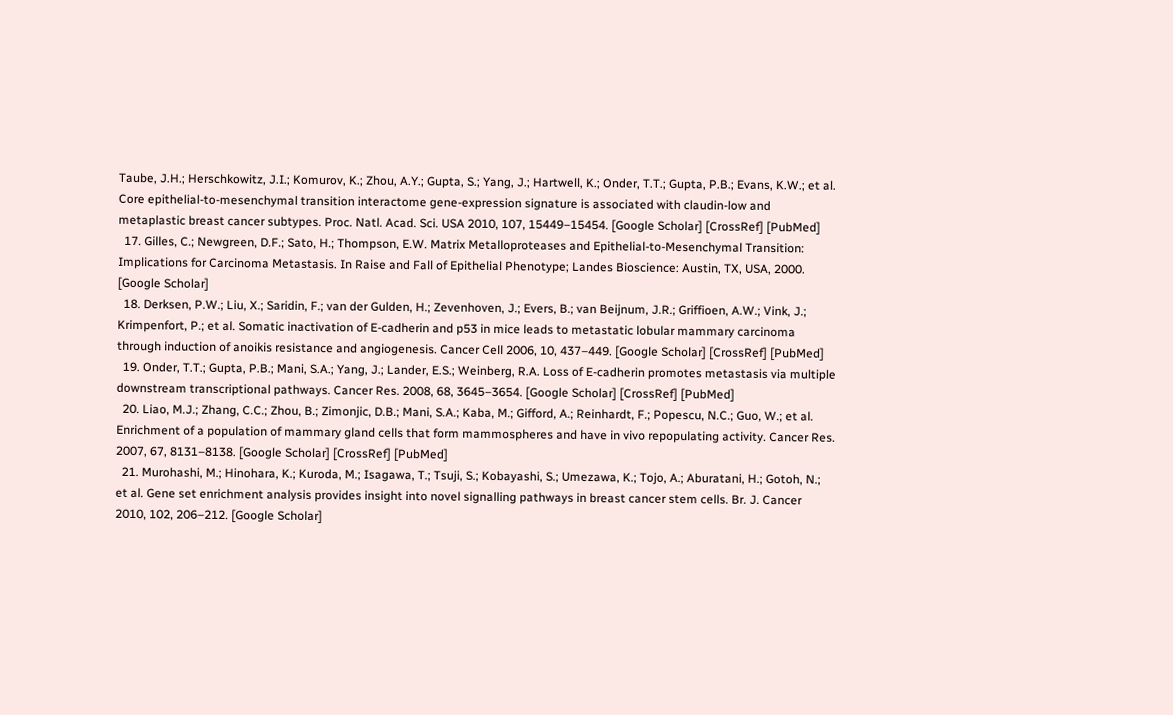Taube, J.H.; Herschkowitz, J.I.; Komurov, K.; Zhou, A.Y.; Gupta, S.; Yang, J.; Hartwell, K.; Onder, T.T.; Gupta, P.B.; Evans, K.W.; et al. Core epithelial-to-mesenchymal transition interactome gene-expression signature is associated with claudin-low and metaplastic breast cancer subtypes. Proc. Natl. Acad. Sci. USA 2010, 107, 15449–15454. [Google Scholar] [CrossRef] [PubMed]
  17. Gilles, C.; Newgreen, D.F.; Sato, H.; Thompson, E.W. Matrix Metalloproteases and Epithelial-to-Mesenchymal Transition: Implications for Carcinoma Metastasis. In Raise and Fall of Epithelial Phenotype; Landes Bioscience: Austin, TX, USA, 2000. [Google Scholar]
  18. Derksen, P.W.; Liu, X.; Saridin, F.; van der Gulden, H.; Zevenhoven, J.; Evers, B.; van Beijnum, J.R.; Griffioen, A.W.; Vink, J.; Krimpenfort, P.; et al. Somatic inactivation of E-cadherin and p53 in mice leads to metastatic lobular mammary carcinoma through induction of anoikis resistance and angiogenesis. Cancer Cell 2006, 10, 437–449. [Google Scholar] [CrossRef] [PubMed]
  19. Onder, T.T.; Gupta, P.B.; Mani, S.A.; Yang, J.; Lander, E.S.; Weinberg, R.A. Loss of E-cadherin promotes metastasis via multiple downstream transcriptional pathways. Cancer Res. 2008, 68, 3645–3654. [Google Scholar] [CrossRef] [PubMed]
  20. Liao, M.J.; Zhang, C.C.; Zhou, B.; Zimonjic, D.B.; Mani, S.A.; Kaba, M.; Gifford, A.; Reinhardt, F.; Popescu, N.C.; Guo, W.; et al. Enrichment of a population of mammary gland cells that form mammospheres and have in vivo repopulating activity. Cancer Res. 2007, 67, 8131–8138. [Google Scholar] [CrossRef] [PubMed]
  21. Murohashi, M.; Hinohara, K.; Kuroda, M.; Isagawa, T.; Tsuji, S.; Kobayashi, S.; Umezawa, K.; Tojo, A.; Aburatani, H.; Gotoh, N.; et al. Gene set enrichment analysis provides insight into novel signalling pathways in breast cancer stem cells. Br. J. Cancer 2010, 102, 206–212. [Google Scholar]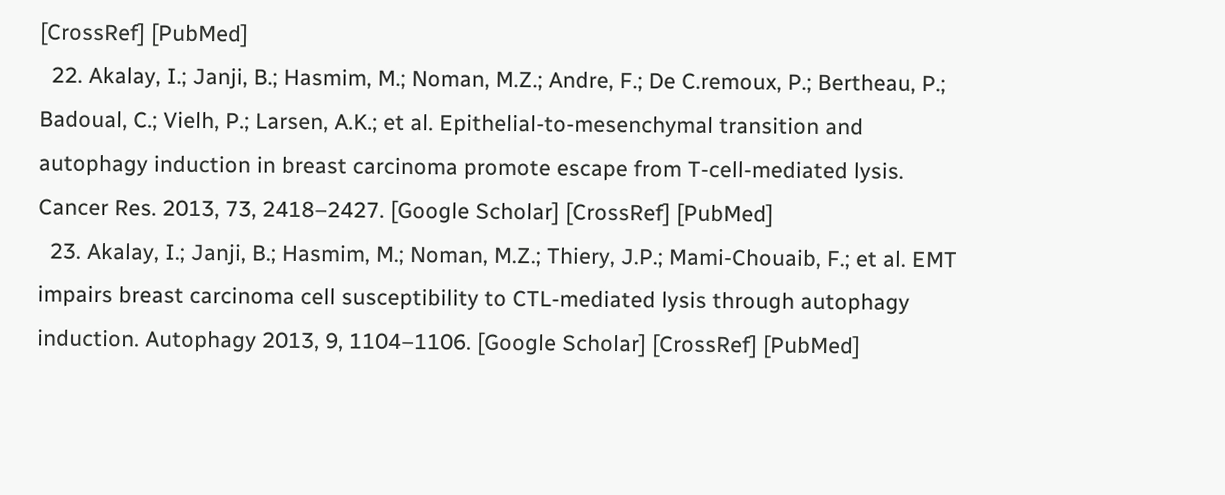[CrossRef] [PubMed]
  22. Akalay, I.; Janji, B.; Hasmim, M.; Noman, M.Z.; Andre, F.; De C.remoux, P.; Bertheau, P.; Badoual, C.; Vielh, P.; Larsen, A.K.; et al. Epithelial-to-mesenchymal transition and autophagy induction in breast carcinoma promote escape from T-cell-mediated lysis. Cancer Res. 2013, 73, 2418–2427. [Google Scholar] [CrossRef] [PubMed]
  23. Akalay, I.; Janji, B.; Hasmim, M.; Noman, M.Z.; Thiery, J.P.; Mami-Chouaib, F.; et al. EMT impairs breast carcinoma cell susceptibility to CTL-mediated lysis through autophagy induction. Autophagy 2013, 9, 1104–1106. [Google Scholar] [CrossRef] [PubMed]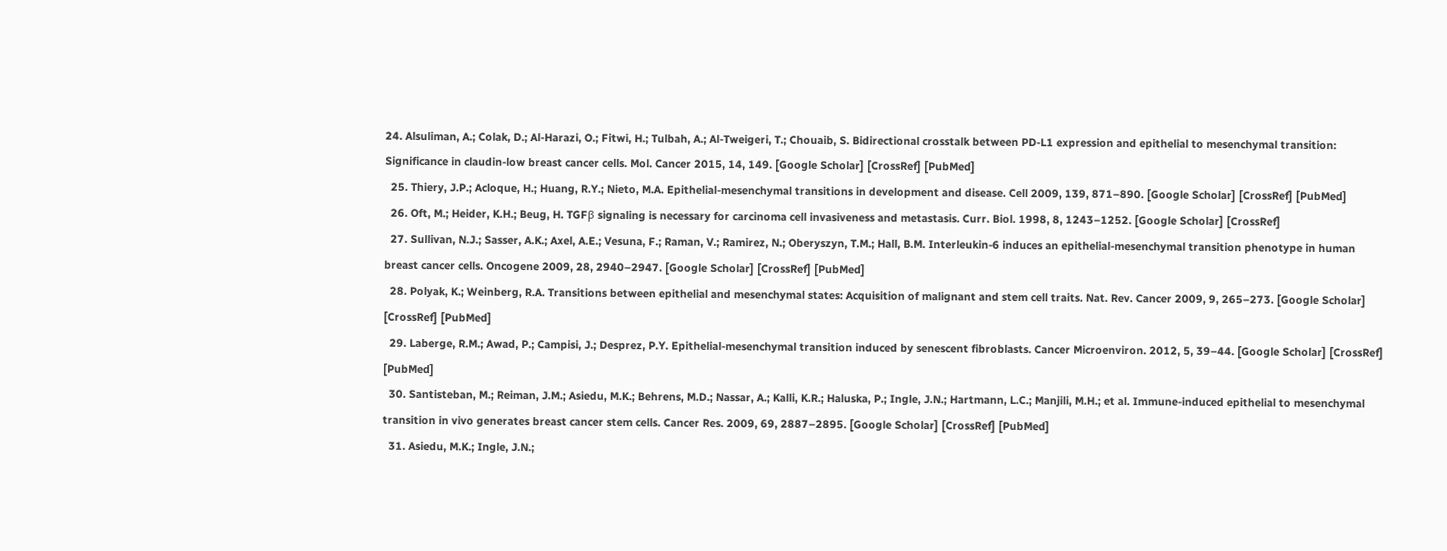24. Alsuliman, A.; Colak, D.; Al-Harazi, O.; Fitwi, H.; Tulbah, A.; Al-Tweigeri, T.; Chouaib, S. Bidirectional crosstalk between PD-L1 expression and epithelial to mesenchymal transition: Significance in claudin-low breast cancer cells. Mol. Cancer 2015, 14, 149. [Google Scholar] [CrossRef] [PubMed]
  25. Thiery, J.P.; Acloque, H.; Huang, R.Y.; Nieto, M.A. Epithelial-mesenchymal transitions in development and disease. Cell 2009, 139, 871–890. [Google Scholar] [CrossRef] [PubMed]
  26. Oft, M.; Heider, K.H.; Beug, H. TGFβ signaling is necessary for carcinoma cell invasiveness and metastasis. Curr. Biol. 1998, 8, 1243–1252. [Google Scholar] [CrossRef]
  27. Sullivan, N.J.; Sasser, A.K.; Axel, A.E.; Vesuna, F.; Raman, V.; Ramirez, N.; Oberyszyn, T.M.; Hall, B.M. Interleukin-6 induces an epithelial-mesenchymal transition phenotype in human breast cancer cells. Oncogene 2009, 28, 2940–2947. [Google Scholar] [CrossRef] [PubMed]
  28. Polyak, K.; Weinberg, R.A. Transitions between epithelial and mesenchymal states: Acquisition of malignant and stem cell traits. Nat. Rev. Cancer 2009, 9, 265–273. [Google Scholar] [CrossRef] [PubMed]
  29. Laberge, R.M.; Awad, P.; Campisi, J.; Desprez, P.Y. Epithelial-mesenchymal transition induced by senescent fibroblasts. Cancer Microenviron. 2012, 5, 39–44. [Google Scholar] [CrossRef] [PubMed]
  30. Santisteban, M.; Reiman, J.M.; Asiedu, M.K.; Behrens, M.D.; Nassar, A.; Kalli, K.R.; Haluska, P.; Ingle, J.N.; Hartmann, L.C.; Manjili, M.H.; et al. Immune-induced epithelial to mesenchymal transition in vivo generates breast cancer stem cells. Cancer Res. 2009, 69, 2887–2895. [Google Scholar] [CrossRef] [PubMed]
  31. Asiedu, M.K.; Ingle, J.N.;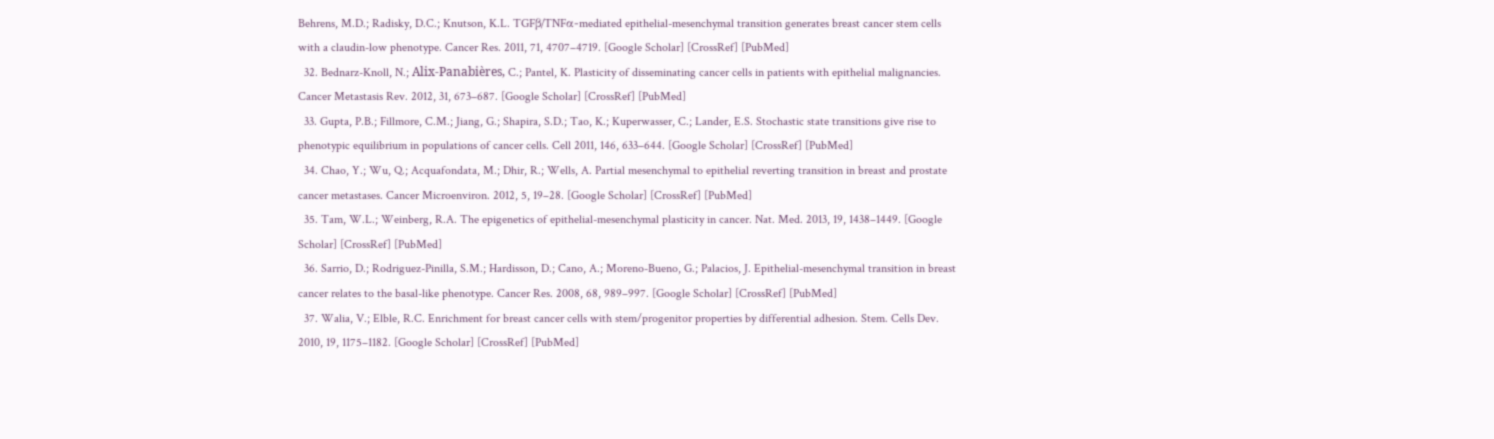Behrens, M.D.; Radisky, D.C.; Knutson, K.L. TGFβ/TNFα-mediated epithelial-mesenchymal transition generates breast cancer stem cells with a claudin-low phenotype. Cancer Res. 2011, 71, 4707–4719. [Google Scholar] [CrossRef] [PubMed]
  32. Bednarz-Knoll, N.; Alix-Panabières, C.; Pantel, K. Plasticity of disseminating cancer cells in patients with epithelial malignancies. Cancer Metastasis Rev. 2012, 31, 673–687. [Google Scholar] [CrossRef] [PubMed]
  33. Gupta, P.B.; Fillmore, C.M.; Jiang, G.; Shapira, S.D.; Tao, K.; Kuperwasser, C.; Lander, E.S. Stochastic state transitions give rise to phenotypic equilibrium in populations of cancer cells. Cell 2011, 146, 633–644. [Google Scholar] [CrossRef] [PubMed]
  34. Chao, Y.; Wu, Q.; Acquafondata, M.; Dhir, R.; Wells, A. Partial mesenchymal to epithelial reverting transition in breast and prostate cancer metastases. Cancer Microenviron. 2012, 5, 19–28. [Google Scholar] [CrossRef] [PubMed]
  35. Tam, W.L.; Weinberg, R.A. The epigenetics of epithelial-mesenchymal plasticity in cancer. Nat. Med. 2013, 19, 1438–1449. [Google Scholar] [CrossRef] [PubMed]
  36. Sarrio, D.; Rodriguez-Pinilla, S.M.; Hardisson, D.; Cano, A.; Moreno-Bueno, G.; Palacios, J. Epithelial-mesenchymal transition in breast cancer relates to the basal-like phenotype. Cancer Res. 2008, 68, 989–997. [Google Scholar] [CrossRef] [PubMed]
  37. Walia, V.; Elble, R.C. Enrichment for breast cancer cells with stem/progenitor properties by differential adhesion. Stem. Cells Dev. 2010, 19, 1175–1182. [Google Scholar] [CrossRef] [PubMed]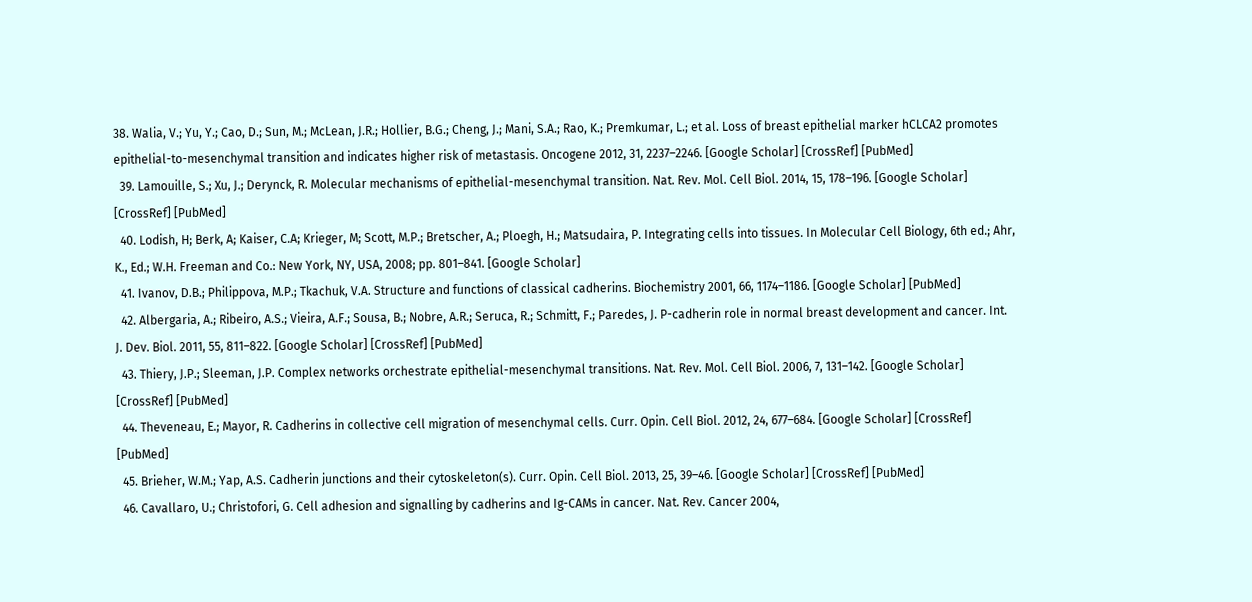38. Walia, V.; Yu, Y.; Cao, D.; Sun, M.; McLean, J.R.; Hollier, B.G.; Cheng, J.; Mani, S.A.; Rao, K.; Premkumar, L.; et al. Loss of breast epithelial marker hCLCA2 promotes epithelial-to-mesenchymal transition and indicates higher risk of metastasis. Oncogene 2012, 31, 2237–2246. [Google Scholar] [CrossRef] [PubMed]
  39. Lamouille, S.; Xu, J.; Derynck, R. Molecular mechanisms of epithelial-mesenchymal transition. Nat. Rev. Mol. Cell Biol. 2014, 15, 178–196. [Google Scholar] [CrossRef] [PubMed]
  40. Lodish, H; Berk, A; Kaiser, C.A; Krieger, M; Scott, M.P.; Bretscher, A.; Ploegh, H.; Matsudaira, P. Integrating cells into tissues. In Molecular Cell Biology, 6th ed.; Ahr, K., Ed.; W.H. Freeman and Co.: New York, NY, USA, 2008; pp. 801–841. [Google Scholar]
  41. Ivanov, D.B.; Philippova, M.P.; Tkachuk, V.A. Structure and functions of classical cadherins. Biochemistry 2001, 66, 1174–1186. [Google Scholar] [PubMed]
  42. Albergaria, A.; Ribeiro, A.S.; Vieira, A.F.; Sousa, B.; Nobre, A.R.; Seruca, R.; Schmitt, F.; Paredes, J. P-cadherin role in normal breast development and cancer. Int. J. Dev. Biol. 2011, 55, 811–822. [Google Scholar] [CrossRef] [PubMed]
  43. Thiery, J.P.; Sleeman, J.P. Complex networks orchestrate epithelial-mesenchymal transitions. Nat. Rev. Mol. Cell Biol. 2006, 7, 131–142. [Google Scholar] [CrossRef] [PubMed]
  44. Theveneau, E.; Mayor, R. Cadherins in collective cell migration of mesenchymal cells. Curr. Opin. Cell Biol. 2012, 24, 677–684. [Google Scholar] [CrossRef] [PubMed]
  45. Brieher, W.M.; Yap, A.S. Cadherin junctions and their cytoskeleton(s). Curr. Opin. Cell Biol. 2013, 25, 39–46. [Google Scholar] [CrossRef] [PubMed]
  46. Cavallaro, U.; Christofori, G. Cell adhesion and signalling by cadherins and Ig-CAMs in cancer. Nat. Rev. Cancer 2004,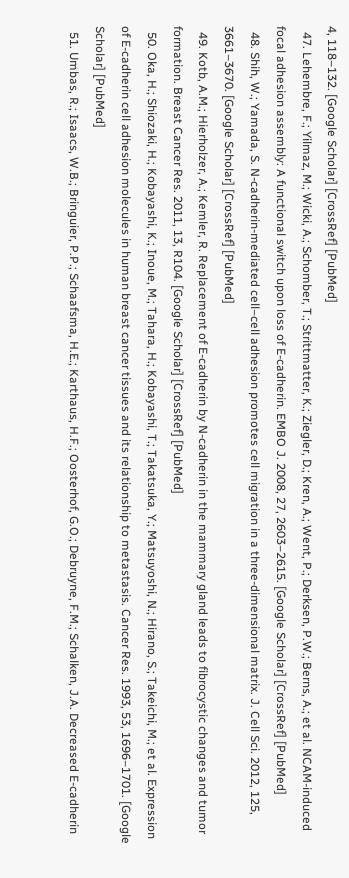4, 118–132. [Google Scholar] [CrossRef] [PubMed]
  47. Lehembre, F.; Yilmaz, M.; Wicki, A.; Schomber, T.; Strittmatter, K.; Ziegler, D.; Kren, A.; Went, P.; Derksen, P.W.; Berns, A.; et al. NCAM-induced focal adhesion assembly: A functional switch upon loss of E-cadherin. EMBO J. 2008, 27, 2603–2615. [Google Scholar] [CrossRef] [PubMed]
  48. Shih, W.; Yamada, S. N-cadherin-mediated cell–cell adhesion promotes cell migration in a three-dimensional matrix. J. Cell Sci. 2012, 125, 3661–3670. [Google Scholar] [CrossRef] [PubMed]
  49. Kotb, A.M.; Hierholzer, A.; Kemler, R. Replacement of E-cadherin by N-cadherin in the mammary gland leads to fibrocystic changes and tumor formation. Breast Cancer Res. 2011, 13, R104. [Google Scholar] [CrossRef] [PubMed]
  50. Oka, H.; Shiozaki, H.; Kobayashi, K.; Inoue, M.; Tahara, H.; Kobayashi, T.; Takatsuka, Y.; Matsuyoshi, N.; Hirano, S.; Takeichi, M.; et al. Expression of E-cadherin cell adhesion molecules in human breast cancer tissues and its relationship to metastasis. Cancer Res. 1993, 53, 1696–1701. [Google Scholar] [PubMed]
  51. Umbas, R.; Isaacs, W.B.; Bringuier, P.P.; Schaafsma, H.E.; Karthaus, H.F.; Oosterhof, G.O.; Debruyne, F.M.; Schalken, J.A. Decreased E-cadherin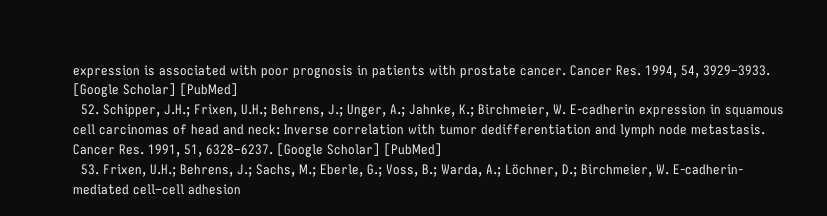expression is associated with poor prognosis in patients with prostate cancer. Cancer Res. 1994, 54, 3929–3933. [Google Scholar] [PubMed]
  52. Schipper, J.H.; Frixen, U.H.; Behrens, J.; Unger, A.; Jahnke, K.; Birchmeier, W. E-cadherin expression in squamous cell carcinomas of head and neck: Inverse correlation with tumor dedifferentiation and lymph node metastasis. Cancer Res. 1991, 51, 6328–6237. [Google Scholar] [PubMed]
  53. Frixen, U.H.; Behrens, J.; Sachs, M.; Eberle, G.; Voss, B.; Warda, A.; Löchner, D.; Birchmeier, W. E-cadherin-mediated cell–cell adhesion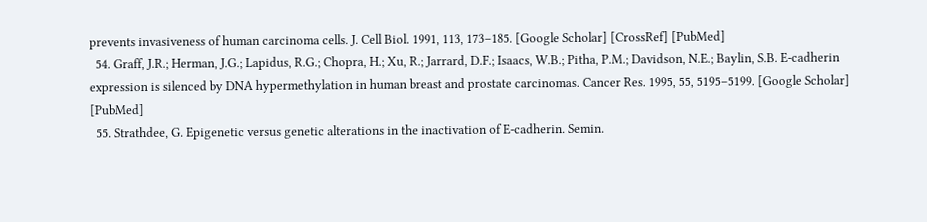prevents invasiveness of human carcinoma cells. J. Cell Biol. 1991, 113, 173–185. [Google Scholar] [CrossRef] [PubMed]
  54. Graff, J.R.; Herman, J.G.; Lapidus, R.G.; Chopra, H.; Xu, R.; Jarrard, D.F.; Isaacs, W.B.; Pitha, P.M.; Davidson, N.E.; Baylin, S.B. E-cadherin expression is silenced by DNA hypermethylation in human breast and prostate carcinomas. Cancer Res. 1995, 55, 5195–5199. [Google Scholar] [PubMed]
  55. Strathdee, G. Epigenetic versus genetic alterations in the inactivation of E-cadherin. Semin.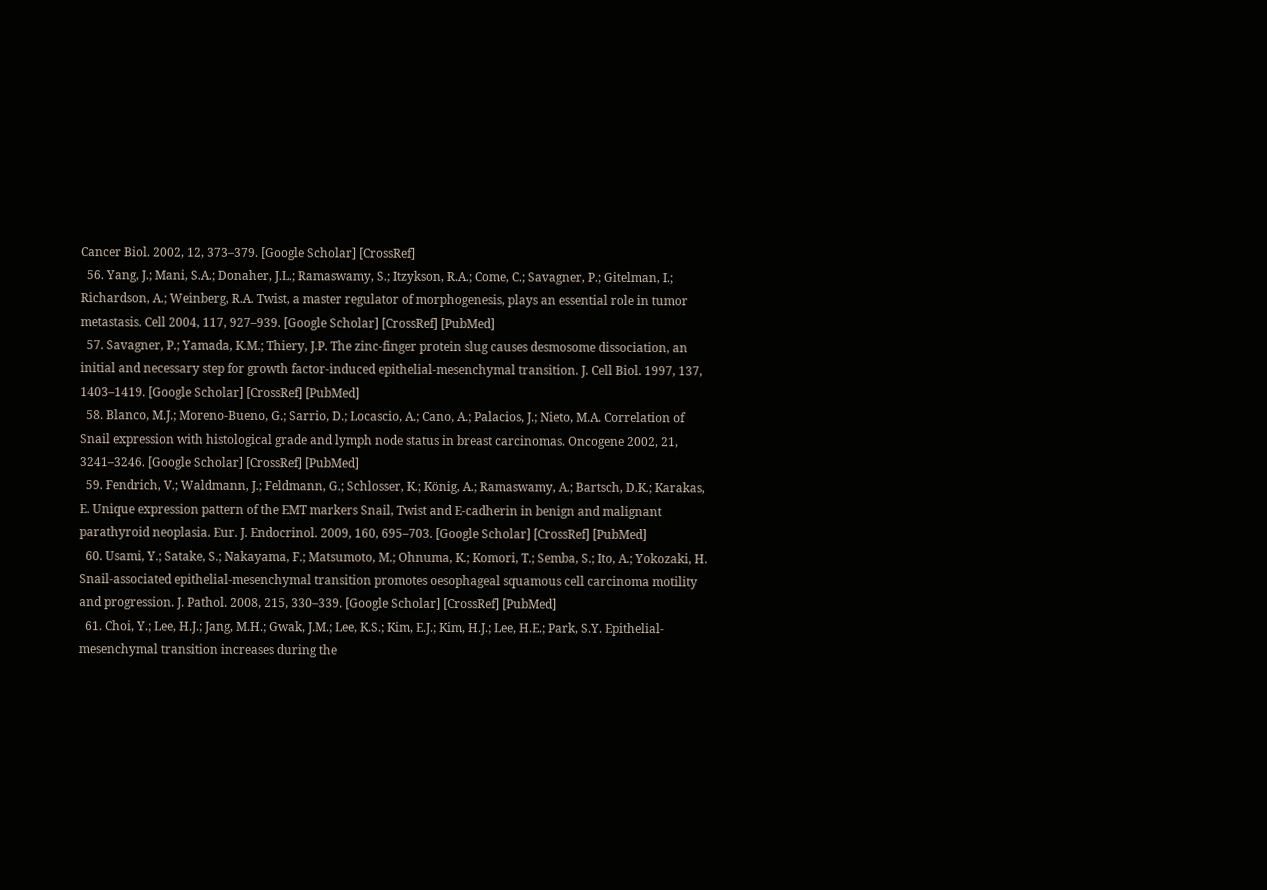Cancer Biol. 2002, 12, 373–379. [Google Scholar] [CrossRef]
  56. Yang, J.; Mani, S.A.; Donaher, J.L.; Ramaswamy, S.; Itzykson, R.A.; Come, C.; Savagner, P.; Gitelman, I.; Richardson, A.; Weinberg, R.A. Twist, a master regulator of morphogenesis, plays an essential role in tumor metastasis. Cell 2004, 117, 927–939. [Google Scholar] [CrossRef] [PubMed]
  57. Savagner, P.; Yamada, K.M.; Thiery, J.P. The zinc-finger protein slug causes desmosome dissociation, an initial and necessary step for growth factor-induced epithelial-mesenchymal transition. J. Cell Biol. 1997, 137, 1403–1419. [Google Scholar] [CrossRef] [PubMed]
  58. Blanco, M.J.; Moreno-Bueno, G.; Sarrio, D.; Locascio, A.; Cano, A.; Palacios, J.; Nieto, M.A. Correlation of Snail expression with histological grade and lymph node status in breast carcinomas. Oncogene 2002, 21, 3241–3246. [Google Scholar] [CrossRef] [PubMed]
  59. Fendrich, V.; Waldmann, J.; Feldmann, G.; Schlosser, K.; König, A.; Ramaswamy, A.; Bartsch, D.K.; Karakas, E. Unique expression pattern of the EMT markers Snail, Twist and E-cadherin in benign and malignant parathyroid neoplasia. Eur. J. Endocrinol. 2009, 160, 695–703. [Google Scholar] [CrossRef] [PubMed]
  60. Usami, Y.; Satake, S.; Nakayama, F.; Matsumoto, M.; Ohnuma, K.; Komori, T.; Semba, S.; Ito, A.; Yokozaki, H. Snail-associated epithelial-mesenchymal transition promotes oesophageal squamous cell carcinoma motility and progression. J. Pathol. 2008, 215, 330–339. [Google Scholar] [CrossRef] [PubMed]
  61. Choi, Y.; Lee, H.J.; Jang, M.H.; Gwak, J.M.; Lee, K.S.; Kim, E.J.; Kim, H.J.; Lee, H.E.; Park, S.Y. Epithelial-mesenchymal transition increases during the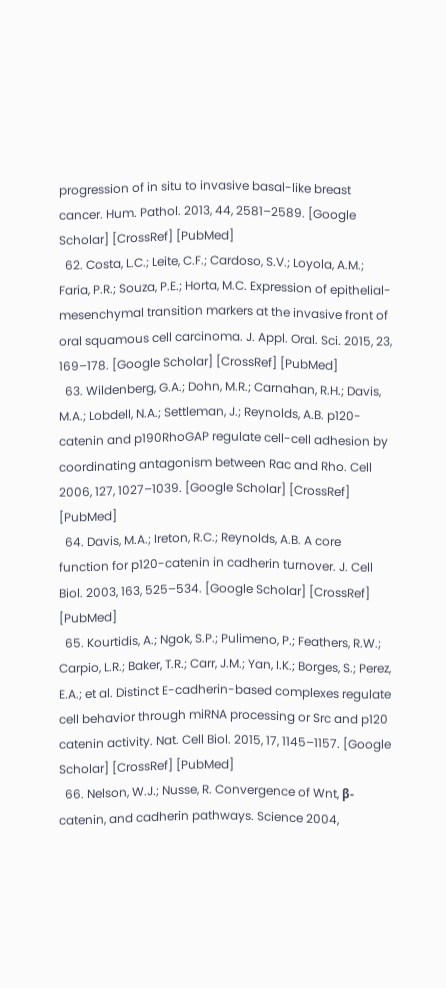progression of in situ to invasive basal-like breast cancer. Hum. Pathol. 2013, 44, 2581–2589. [Google Scholar] [CrossRef] [PubMed]
  62. Costa, L.C.; Leite, C.F.; Cardoso, S.V.; Loyola, A.M.; Faria, P.R.; Souza, P.E.; Horta, M.C. Expression of epithelial-mesenchymal transition markers at the invasive front of oral squamous cell carcinoma. J. Appl. Oral. Sci. 2015, 23, 169–178. [Google Scholar] [CrossRef] [PubMed]
  63. Wildenberg, G.A.; Dohn, M.R.; Carnahan, R.H.; Davis, M.A.; Lobdell, N.A.; Settleman, J.; Reynolds, A.B. p120-catenin and p190RhoGAP regulate cell-cell adhesion by coordinating antagonism between Rac and Rho. Cell 2006, 127, 1027–1039. [Google Scholar] [CrossRef] [PubMed]
  64. Davis, M.A.; Ireton, R.C.; Reynolds, A.B. A core function for p120-catenin in cadherin turnover. J. Cell Biol. 2003, 163, 525–534. [Google Scholar] [CrossRef] [PubMed]
  65. Kourtidis, A.; Ngok, S.P.; Pulimeno, P.; Feathers, R.W.; Carpio, L.R.; Baker, T.R.; Carr, J.M.; Yan, I.K.; Borges, S.; Perez, E.A.; et al. Distinct E-cadherin-based complexes regulate cell behavior through miRNA processing or Src and p120 catenin activity. Nat. Cell Biol. 2015, 17, 1145–1157. [Google Scholar] [CrossRef] [PubMed]
  66. Nelson, W.J.; Nusse, R. Convergence of Wnt, β-catenin, and cadherin pathways. Science 2004,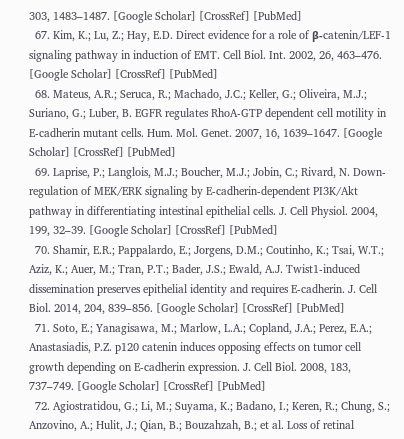303, 1483–1487. [Google Scholar] [CrossRef] [PubMed]
  67. Kim, K.; Lu, Z.; Hay, E.D. Direct evidence for a role of β-catenin/LEF-1 signaling pathway in induction of EMT. Cell Biol. Int. 2002, 26, 463–476. [Google Scholar] [CrossRef] [PubMed]
  68. Mateus, A.R.; Seruca, R.; Machado, J.C.; Keller, G.; Oliveira, M.J.; Suriano, G.; Luber, B. EGFR regulates RhoA-GTP dependent cell motility in E-cadherin mutant cells. Hum. Mol. Genet. 2007, 16, 1639–1647. [Google Scholar] [CrossRef] [PubMed]
  69. Laprise, P.; Langlois, M.J.; Boucher, M.J.; Jobin, C.; Rivard, N. Down-regulation of MEK/ERK signaling by E-cadherin-dependent PI3K/Akt pathway in differentiating intestinal epithelial cells. J. Cell Physiol. 2004, 199, 32–39. [Google Scholar] [CrossRef] [PubMed]
  70. Shamir, E.R.; Pappalardo, E.; Jorgens, D.M.; Coutinho, K.; Tsai, W.T.; Aziz, K.; Auer, M.; Tran, P.T.; Bader, J.S.; Ewald, A.J. Twist1-induced dissemination preserves epithelial identity and requires E-cadherin. J. Cell Biol. 2014, 204, 839–856. [Google Scholar] [CrossRef] [PubMed]
  71. Soto, E.; Yanagisawa, M.; Marlow, L.A.; Copland, J.A.; Perez, E.A.; Anastasiadis, P.Z. p120 catenin induces opposing effects on tumor cell growth depending on E-cadherin expression. J. Cell Biol. 2008, 183, 737–749. [Google Scholar] [CrossRef] [PubMed]
  72. Agiostratidou, G.; Li, M.; Suyama, K.; Badano, I.; Keren, R.; Chung, S.; Anzovino, A.; Hulit, J.; Qian, B.; Bouzahzah, B.; et al. Loss of retinal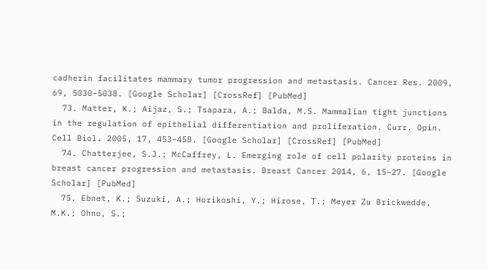cadherin facilitates mammary tumor progression and metastasis. Cancer Res. 2009, 69, 5030–5038. [Google Scholar] [CrossRef] [PubMed]
  73. Matter, K.; Aijaz, S.; Tsapara, A.; Balda, M.S. Mammalian tight junctions in the regulation of epithelial differentiation and proliferation. Curr. Opin. Cell Biol. 2005, 17, 453–458. [Google Scholar] [CrossRef] [PubMed]
  74. Chatterjee, S.J.; McCaffrey, L. Emerging role of cell polarity proteins in breast cancer progression and metastasis. Breast Cancer 2014, 6, 15–27. [Google Scholar] [PubMed]
  75. Ebnet, K.; Suzuki, A.; Horikoshi, Y.; Hirose, T.; Meyer Zu Brickwedde, M.K.; Ohno, S.;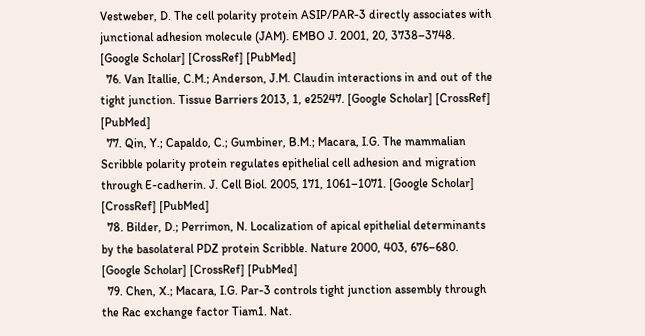Vestweber, D. The cell polarity protein ASIP/PAR-3 directly associates with junctional adhesion molecule (JAM). EMBO J. 2001, 20, 3738–3748. [Google Scholar] [CrossRef] [PubMed]
  76. Van Itallie, C.M.; Anderson, J.M. Claudin interactions in and out of the tight junction. Tissue Barriers 2013, 1, e25247. [Google Scholar] [CrossRef] [PubMed]
  77. Qin, Y.; Capaldo, C.; Gumbiner, B.M.; Macara, I.G. The mammalian Scribble polarity protein regulates epithelial cell adhesion and migration through E-cadherin. J. Cell Biol. 2005, 171, 1061–1071. [Google Scholar] [CrossRef] [PubMed]
  78. Bilder, D.; Perrimon, N. Localization of apical epithelial determinants by the basolateral PDZ protein Scribble. Nature 2000, 403, 676–680. [Google Scholar] [CrossRef] [PubMed]
  79. Chen, X.; Macara, I.G. Par-3 controls tight junction assembly through the Rac exchange factor Tiam1. Nat.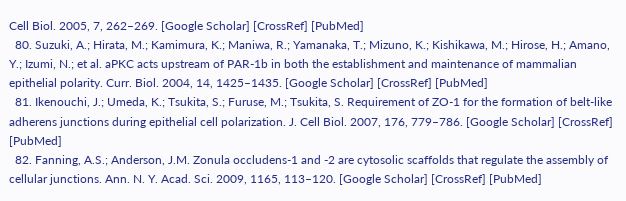Cell Biol. 2005, 7, 262–269. [Google Scholar] [CrossRef] [PubMed]
  80. Suzuki, A.; Hirata, M.; Kamimura, K.; Maniwa, R.; Yamanaka, T.; Mizuno, K.; Kishikawa, M.; Hirose, H.; Amano, Y.; Izumi, N.; et al. aPKC acts upstream of PAR-1b in both the establishment and maintenance of mammalian epithelial polarity. Curr. Biol. 2004, 14, 1425–1435. [Google Scholar] [CrossRef] [PubMed]
  81. Ikenouchi, J.; Umeda, K.; Tsukita, S.; Furuse, M.; Tsukita, S. Requirement of ZO-1 for the formation of belt-like adherens junctions during epithelial cell polarization. J. Cell Biol. 2007, 176, 779–786. [Google Scholar] [CrossRef] [PubMed]
  82. Fanning, A.S.; Anderson, J.M. Zonula occludens-1 and -2 are cytosolic scaffolds that regulate the assembly of cellular junctions. Ann. N. Y. Acad. Sci. 2009, 1165, 113–120. [Google Scholar] [CrossRef] [PubMed]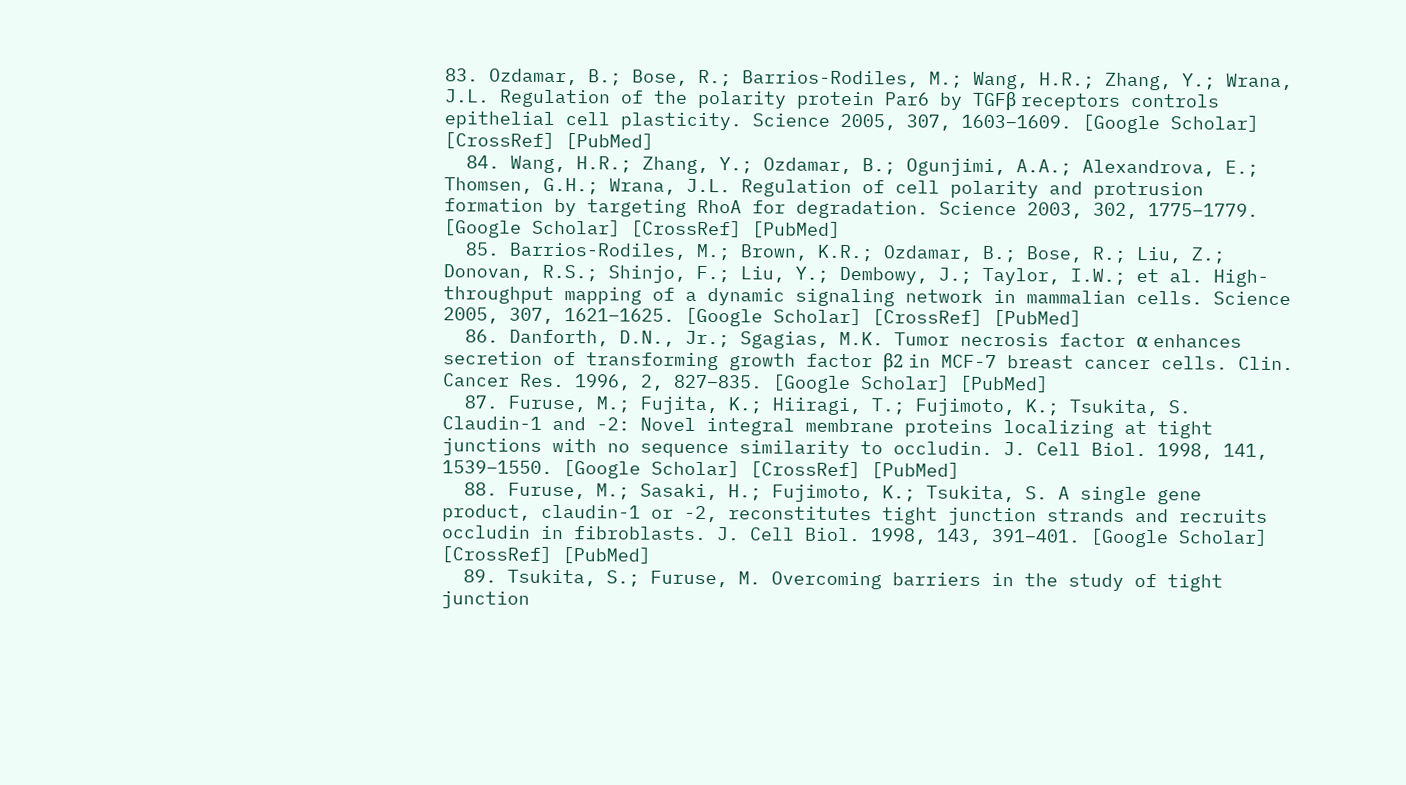83. Ozdamar, B.; Bose, R.; Barrios-Rodiles, M.; Wang, H.R.; Zhang, Y.; Wrana, J.L. Regulation of the polarity protein Par6 by TGFβ receptors controls epithelial cell plasticity. Science 2005, 307, 1603–1609. [Google Scholar] [CrossRef] [PubMed]
  84. Wang, H.R.; Zhang, Y.; Ozdamar, B.; Ogunjimi, A.A.; Alexandrova, E.; Thomsen, G.H.; Wrana, J.L. Regulation of cell polarity and protrusion formation by targeting RhoA for degradation. Science 2003, 302, 1775–1779. [Google Scholar] [CrossRef] [PubMed]
  85. Barrios-Rodiles, M.; Brown, K.R.; Ozdamar, B.; Bose, R.; Liu, Z.; Donovan, R.S.; Shinjo, F.; Liu, Y.; Dembowy, J.; Taylor, I.W.; et al. High-throughput mapping of a dynamic signaling network in mammalian cells. Science 2005, 307, 1621–1625. [Google Scholar] [CrossRef] [PubMed]
  86. Danforth, D.N., Jr.; Sgagias, M.K. Tumor necrosis factor α enhances secretion of transforming growth factor β2 in MCF-7 breast cancer cells. Clin. Cancer Res. 1996, 2, 827–835. [Google Scholar] [PubMed]
  87. Furuse, M.; Fujita, K.; Hiiragi, T.; Fujimoto, K.; Tsukita, S. Claudin-1 and -2: Novel integral membrane proteins localizing at tight junctions with no sequence similarity to occludin. J. Cell Biol. 1998, 141, 1539–1550. [Google Scholar] [CrossRef] [PubMed]
  88. Furuse, M.; Sasaki, H.; Fujimoto, K.; Tsukita, S. A single gene product, claudin-1 or -2, reconstitutes tight junction strands and recruits occludin in fibroblasts. J. Cell Biol. 1998, 143, 391–401. [Google Scholar] [CrossRef] [PubMed]
  89. Tsukita, S.; Furuse, M. Overcoming barriers in the study of tight junction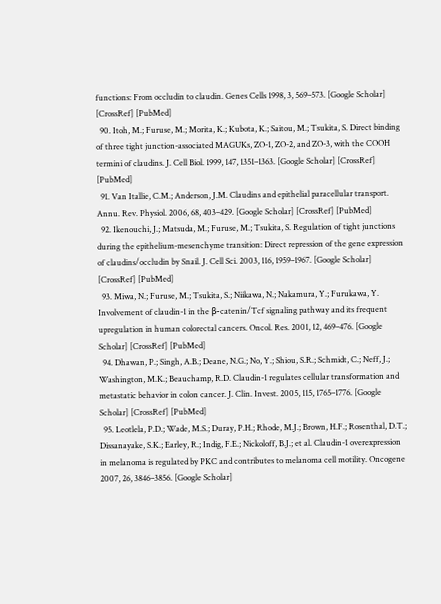functions: From occludin to claudin. Genes Cells 1998, 3, 569–573. [Google Scholar] [CrossRef] [PubMed]
  90. Itoh, M.; Furuse, M.; Morita, K.; Kubota, K.; Saitou, M.; Tsukita, S. Direct binding of three tight junction-associated MAGUKs, ZO-1, ZO-2, and ZO-3, with the COOH termini of claudins. J. Cell Biol. 1999, 147, 1351–1363. [Google Scholar] [CrossRef] [PubMed]
  91. Van Itallie, C.M.; Anderson, J.M. Claudins and epithelial paracellular transport. Annu. Rev. Physiol. 2006, 68, 403–429. [Google Scholar] [CrossRef] [PubMed]
  92. Ikenouchi, J.; Matsuda, M.; Furuse, M.; Tsukita, S. Regulation of tight junctions during the epithelium-mesenchyme transition: Direct repression of the gene expression of claudins/occludin by Snail. J. Cell Sci. 2003, 116, 1959–1967. [Google Scholar] [CrossRef] [PubMed]
  93. Miwa, N.; Furuse, M.; Tsukita, S.; Niikawa, N.; Nakamura, Y.; Furukawa, Y. Involvement of claudin-1 in the β-catenin/Tcf signaling pathway and its frequent upregulation in human colorectal cancers. Oncol. Res. 2001, 12, 469–476. [Google Scholar] [CrossRef] [PubMed]
  94. Dhawan, P.; Singh, A.B.; Deane, N.G.; No, Y.; Shiou, S.R.; Schmidt, C.; Neff, J.; Washington, M.K.; Beauchamp, R.D. Claudin-1 regulates cellular transformation and metastatic behavior in colon cancer. J. Clin. Invest. 2005, 115, 1765–1776. [Google Scholar] [CrossRef] [PubMed]
  95. Leotlela, P.D.; Wade, M.S.; Duray, P.H.; Rhode, M.J.; Brown, H.F.; Rosenthal, D.T.; Dissanayake, S.K.; Earley, R.; Indig, F.E.; Nickoloff, B.J.; et al. Claudin-1 overexpression in melanoma is regulated by PKC and contributes to melanoma cell motility. Oncogene 2007, 26, 3846–3856. [Google Scholar]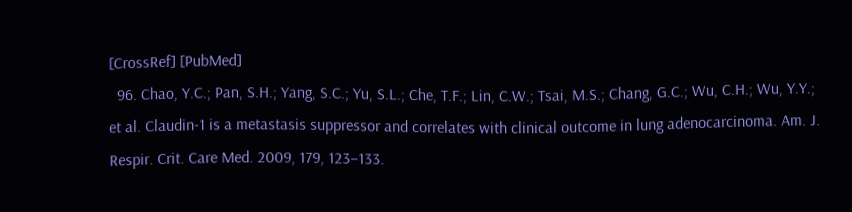[CrossRef] [PubMed]
  96. Chao, Y.C.; Pan, S.H.; Yang, S.C.; Yu, S.L.; Che, T.F.; Lin, C.W.; Tsai, M.S.; Chang, G.C.; Wu, C.H.; Wu, Y.Y.; et al. Claudin-1 is a metastasis suppressor and correlates with clinical outcome in lung adenocarcinoma. Am. J. Respir. Crit. Care Med. 2009, 179, 123–133.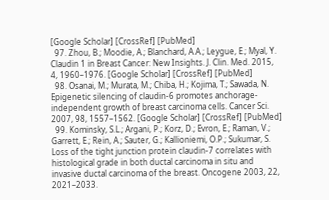[Google Scholar] [CrossRef] [PubMed]
  97. Zhou, B.; Moodie, A.; Blanchard, A.A.; Leygue, E.; Myal, Y. Claudin 1 in Breast Cancer: New Insights. J. Clin. Med. 2015, 4, 1960–1976. [Google Scholar] [CrossRef] [PubMed]
  98. Osanai, M.; Murata, M.; Chiba, H.; Kojima, T.; Sawada, N. Epigenetic silencing of claudin-6 promotes anchorage-independent growth of breast carcinoma cells. Cancer Sci. 2007, 98, 1557–1562. [Google Scholar] [CrossRef] [PubMed]
  99. Kominsky, S.L.; Argani, P.; Korz, D.; Evron, E.; Raman, V.; Garrett, E.; Rein, A.; Sauter, G.; Kallioniemi, O.P.; Sukumar, S. Loss of the tight junction protein claudin-7 correlates with histological grade in both ductal carcinoma in situ and invasive ductal carcinoma of the breast. Oncogene 2003, 22, 2021–2033.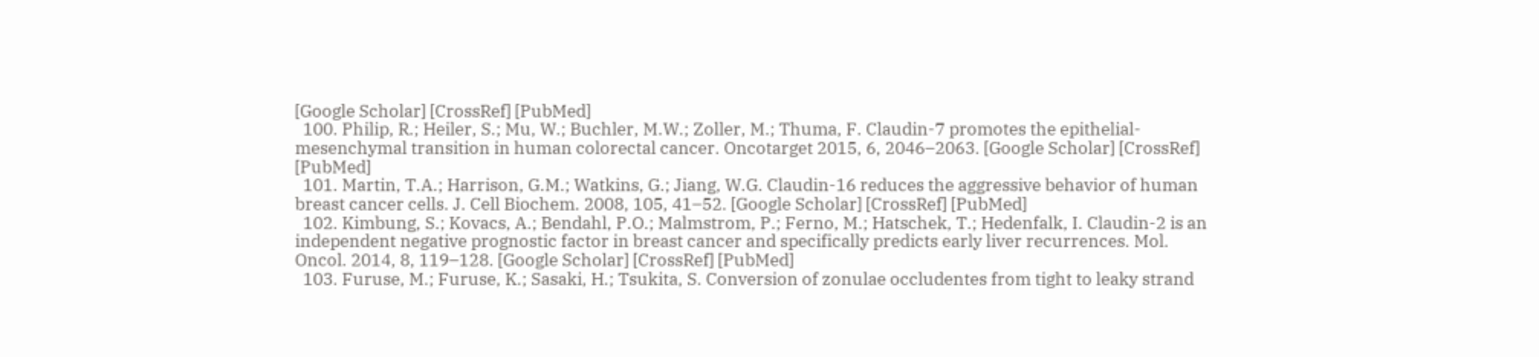[Google Scholar] [CrossRef] [PubMed]
  100. Philip, R.; Heiler, S.; Mu, W.; Buchler, M.W.; Zoller, M.; Thuma, F. Claudin-7 promotes the epithelial-mesenchymal transition in human colorectal cancer. Oncotarget 2015, 6, 2046–2063. [Google Scholar] [CrossRef] [PubMed]
  101. Martin, T.A.; Harrison, G.M.; Watkins, G.; Jiang, W.G. Claudin-16 reduces the aggressive behavior of human breast cancer cells. J. Cell Biochem. 2008, 105, 41–52. [Google Scholar] [CrossRef] [PubMed]
  102. Kimbung, S.; Kovacs, A.; Bendahl, P.O.; Malmstrom, P.; Ferno, M.; Hatschek, T.; Hedenfalk, I. Claudin-2 is an independent negative prognostic factor in breast cancer and specifically predicts early liver recurrences. Mol. Oncol. 2014, 8, 119–128. [Google Scholar] [CrossRef] [PubMed]
  103. Furuse, M.; Furuse, K.; Sasaki, H.; Tsukita, S. Conversion of zonulae occludentes from tight to leaky strand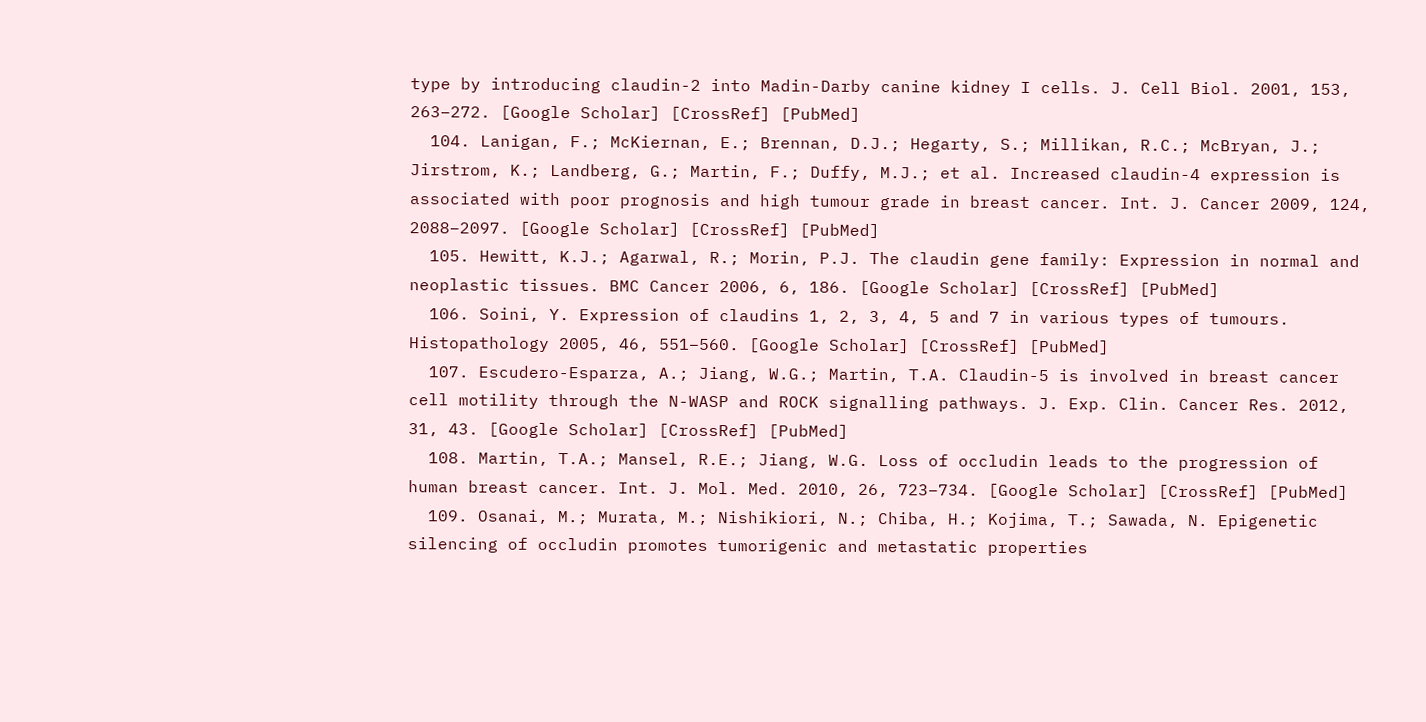type by introducing claudin-2 into Madin-Darby canine kidney I cells. J. Cell Biol. 2001, 153, 263–272. [Google Scholar] [CrossRef] [PubMed]
  104. Lanigan, F.; McKiernan, E.; Brennan, D.J.; Hegarty, S.; Millikan, R.C.; McBryan, J.; Jirstrom, K.; Landberg, G.; Martin, F.; Duffy, M.J.; et al. Increased claudin-4 expression is associated with poor prognosis and high tumour grade in breast cancer. Int. J. Cancer 2009, 124, 2088–2097. [Google Scholar] [CrossRef] [PubMed]
  105. Hewitt, K.J.; Agarwal, R.; Morin, P.J. The claudin gene family: Expression in normal and neoplastic tissues. BMC Cancer 2006, 6, 186. [Google Scholar] [CrossRef] [PubMed]
  106. Soini, Y. Expression of claudins 1, 2, 3, 4, 5 and 7 in various types of tumours. Histopathology 2005, 46, 551–560. [Google Scholar] [CrossRef] [PubMed]
  107. Escudero-Esparza, A.; Jiang, W.G.; Martin, T.A. Claudin-5 is involved in breast cancer cell motility through the N-WASP and ROCK signalling pathways. J. Exp. Clin. Cancer Res. 2012, 31, 43. [Google Scholar] [CrossRef] [PubMed]
  108. Martin, T.A.; Mansel, R.E.; Jiang, W.G. Loss of occludin leads to the progression of human breast cancer. Int. J. Mol. Med. 2010, 26, 723–734. [Google Scholar] [CrossRef] [PubMed]
  109. Osanai, M.; Murata, M.; Nishikiori, N.; Chiba, H.; Kojima, T.; Sawada, N. Epigenetic silencing of occludin promotes tumorigenic and metastatic properties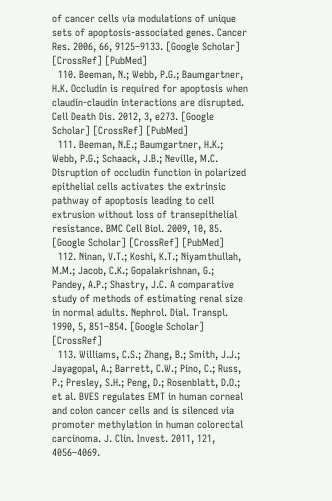of cancer cells via modulations of unique sets of apoptosis-associated genes. Cancer Res. 2006, 66, 9125–9133. [Google Scholar] [CrossRef] [PubMed]
  110. Beeman, N.; Webb, P.G.; Baumgartner, H.K. Occludin is required for apoptosis when claudin-claudin interactions are disrupted. Cell Death Dis. 2012, 3, e273. [Google Scholar] [CrossRef] [PubMed]
  111. Beeman, N.E.; Baumgartner, H.K.; Webb, P.G.; Schaack, J.B.; Neville, M.C. Disruption of occludin function in polarized epithelial cells activates the extrinsic pathway of apoptosis leading to cell extrusion without loss of transepithelial resistance. BMC Cell Biol. 2009, 10, 85. [Google Scholar] [CrossRef] [PubMed]
  112. Ninan, V.T.; Koshi, K.T.; Niyamthullah, M.M.; Jacob, C.K.; Gopalakrishnan, G.; Pandey, A.P.; Shastry, J.C. A comparative study of methods of estimating renal size in normal adults. Nephrol. Dial. Transpl. 1990, 5, 851–854. [Google Scholar] [CrossRef]
  113. Williams, C.S.; Zhang, B.; Smith, J.J.; Jayagopal, A.; Barrett, C.W.; Pino, C.; Russ, P.; Presley, S.H.; Peng, D.; Rosenblatt, D.O.; et al. BVES regulates EMT in human corneal and colon cancer cells and is silenced via promoter methylation in human colorectal carcinoma. J. Clin. Invest. 2011, 121, 4056–4069.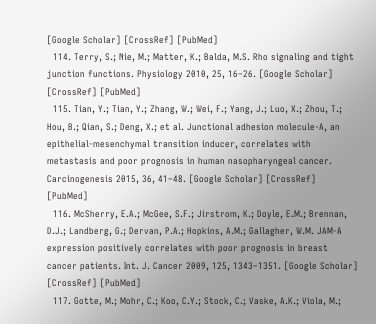[Google Scholar] [CrossRef] [PubMed]
  114. Terry, S.; Nie, M.; Matter, K.; Balda, M.S. Rho signaling and tight junction functions. Physiology 2010, 25, 16–26. [Google Scholar] [CrossRef] [PubMed]
  115. Tian, Y.; Tian, Y.; Zhang, W.; Wei, F.; Yang, J.; Luo, X.; Zhou, T.; Hou, B.; Qian, S.; Deng, X.; et al. Junctional adhesion molecule-A, an epithelial-mesenchymal transition inducer, correlates with metastasis and poor prognosis in human nasopharyngeal cancer. Carcinogenesis 2015, 36, 41–48. [Google Scholar] [CrossRef] [PubMed]
  116. McSherry, E.A.; McGee, S.F.; Jirstrom, K.; Doyle, E.M.; Brennan, D.J.; Landberg, G.; Dervan, P.A.; Hopkins, A.M.; Gallagher, W.M. JAM-A expression positively correlates with poor prognosis in breast cancer patients. Int. J. Cancer 2009, 125, 1343–1351. [Google Scholar] [CrossRef] [PubMed]
  117. Gotte, M.; Mohr, C.; Koo, C.Y.; Stock, C.; Vaske, A.K.; Viola, M.;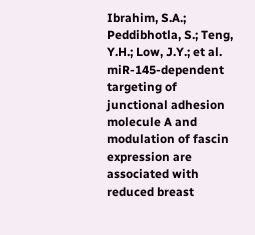Ibrahim, S.A.; Peddibhotla, S.; Teng, Y.H.; Low, J.Y.; et al. miR-145-dependent targeting of junctional adhesion molecule A and modulation of fascin expression are associated with reduced breast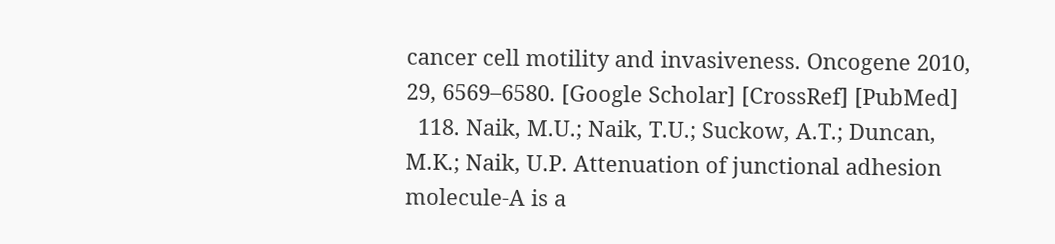cancer cell motility and invasiveness. Oncogene 2010, 29, 6569–6580. [Google Scholar] [CrossRef] [PubMed]
  118. Naik, M.U.; Naik, T.U.; Suckow, A.T.; Duncan, M.K.; Naik, U.P. Attenuation of junctional adhesion molecule-A is a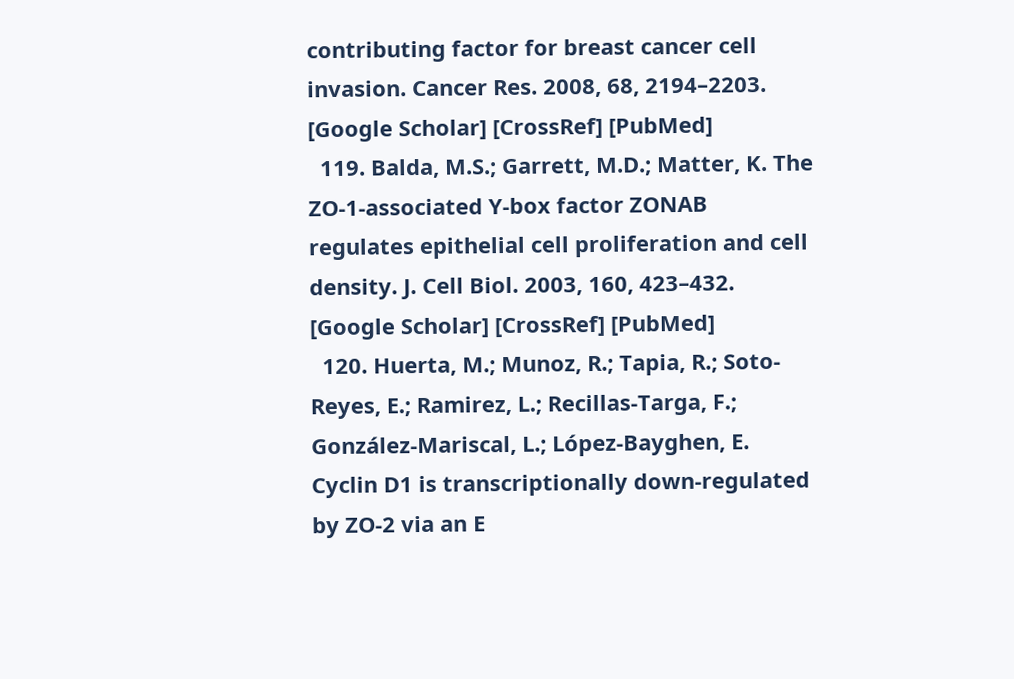contributing factor for breast cancer cell invasion. Cancer Res. 2008, 68, 2194–2203. [Google Scholar] [CrossRef] [PubMed]
  119. Balda, M.S.; Garrett, M.D.; Matter, K. The ZO-1-associated Y-box factor ZONAB regulates epithelial cell proliferation and cell density. J. Cell Biol. 2003, 160, 423–432. [Google Scholar] [CrossRef] [PubMed]
  120. Huerta, M.; Munoz, R.; Tapia, R.; Soto-Reyes, E.; Ramirez, L.; Recillas-Targa, F.; González-Mariscal, L.; López-Bayghen, E. Cyclin D1 is transcriptionally down-regulated by ZO-2 via an E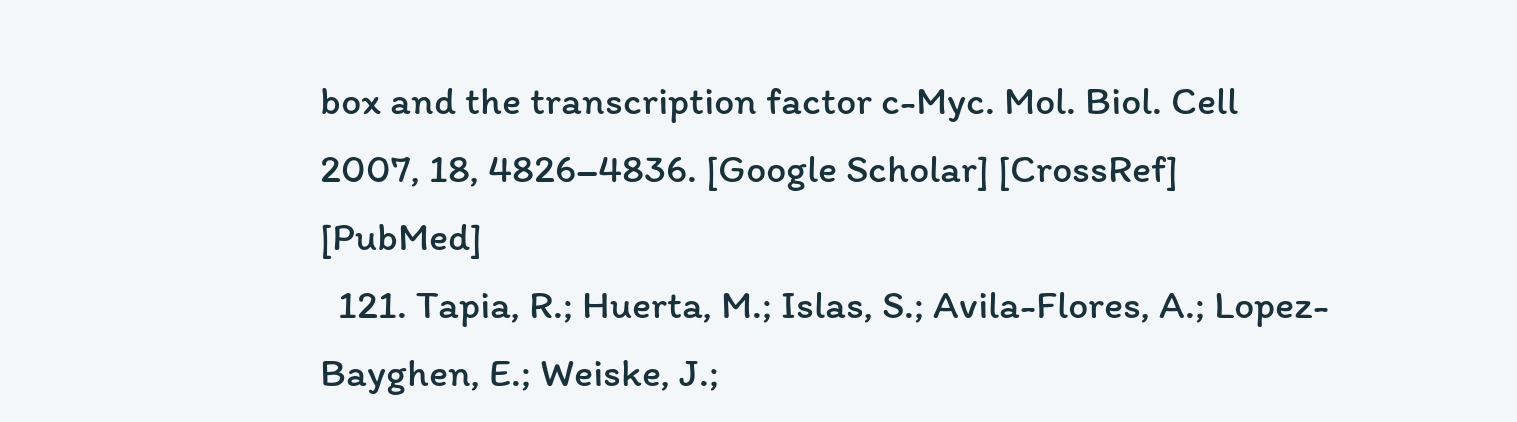box and the transcription factor c-Myc. Mol. Biol. Cell 2007, 18, 4826–4836. [Google Scholar] [CrossRef] [PubMed]
  121. Tapia, R.; Huerta, M.; Islas, S.; Avila-Flores, A.; Lopez-Bayghen, E.; Weiske, J.;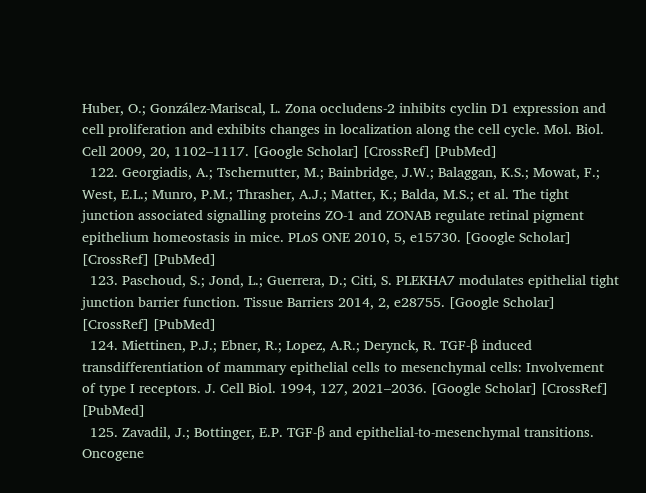Huber, O.; González-Mariscal, L. Zona occludens-2 inhibits cyclin D1 expression and cell proliferation and exhibits changes in localization along the cell cycle. Mol. Biol. Cell 2009, 20, 1102–1117. [Google Scholar] [CrossRef] [PubMed]
  122. Georgiadis, A.; Tschernutter, M.; Bainbridge, J.W.; Balaggan, K.S.; Mowat, F.; West, E.L.; Munro, P.M.; Thrasher, A.J.; Matter, K.; Balda, M.S.; et al. The tight junction associated signalling proteins ZO-1 and ZONAB regulate retinal pigment epithelium homeostasis in mice. PLoS ONE 2010, 5, e15730. [Google Scholar] [CrossRef] [PubMed]
  123. Paschoud, S.; Jond, L.; Guerrera, D.; Citi, S. PLEKHA7 modulates epithelial tight junction barrier function. Tissue Barriers 2014, 2, e28755. [Google Scholar] [CrossRef] [PubMed]
  124. Miettinen, P.J.; Ebner, R.; Lopez, A.R.; Derynck, R. TGF-β induced transdifferentiation of mammary epithelial cells to mesenchymal cells: Involvement of type I receptors. J. Cell Biol. 1994, 127, 2021–2036. [Google Scholar] [CrossRef] [PubMed]
  125. Zavadil, J.; Bottinger, E.P. TGF-β and epithelial-to-mesenchymal transitions. Oncogene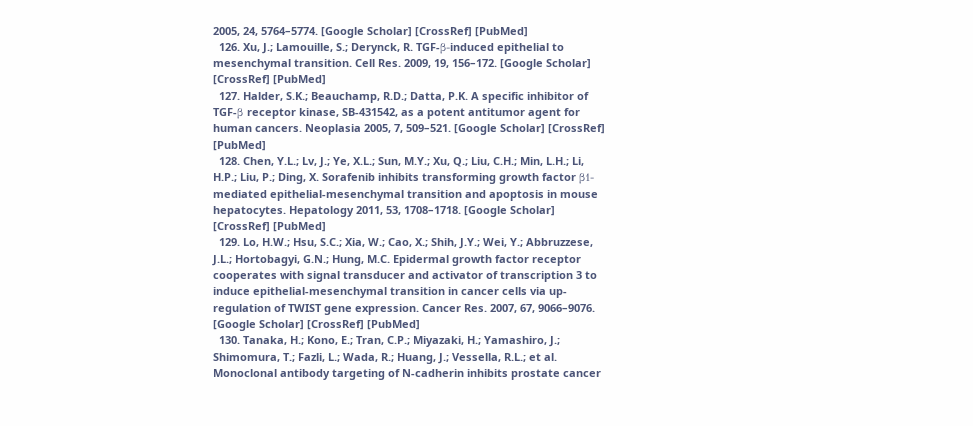2005, 24, 5764–5774. [Google Scholar] [CrossRef] [PubMed]
  126. Xu, J.; Lamouille, S.; Derynck, R. TGF-β-induced epithelial to mesenchymal transition. Cell Res. 2009, 19, 156–172. [Google Scholar] [CrossRef] [PubMed]
  127. Halder, S.K.; Beauchamp, R.D.; Datta, P.K. A specific inhibitor of TGF-β receptor kinase, SB-431542, as a potent antitumor agent for human cancers. Neoplasia 2005, 7, 509–521. [Google Scholar] [CrossRef] [PubMed]
  128. Chen, Y.L.; Lv, J.; Ye, X.L.; Sun, M.Y.; Xu, Q.; Liu, C.H.; Min, L.H.; Li, H.P.; Liu, P.; Ding, X. Sorafenib inhibits transforming growth factor β1-mediated epithelial-mesenchymal transition and apoptosis in mouse hepatocytes. Hepatology 2011, 53, 1708–1718. [Google Scholar] [CrossRef] [PubMed]
  129. Lo, H.W.; Hsu, S.C.; Xia, W.; Cao, X.; Shih, J.Y.; Wei, Y.; Abbruzzese, J.L.; Hortobagyi, G.N.; Hung, M.C. Epidermal growth factor receptor cooperates with signal transducer and activator of transcription 3 to induce epithelial-mesenchymal transition in cancer cells via up-regulation of TWIST gene expression. Cancer Res. 2007, 67, 9066–9076. [Google Scholar] [CrossRef] [PubMed]
  130. Tanaka, H.; Kono, E.; Tran, C.P.; Miyazaki, H.; Yamashiro, J.; Shimomura, T.; Fazli, L.; Wada, R.; Huang, J.; Vessella, R.L.; et al. Monoclonal antibody targeting of N-cadherin inhibits prostate cancer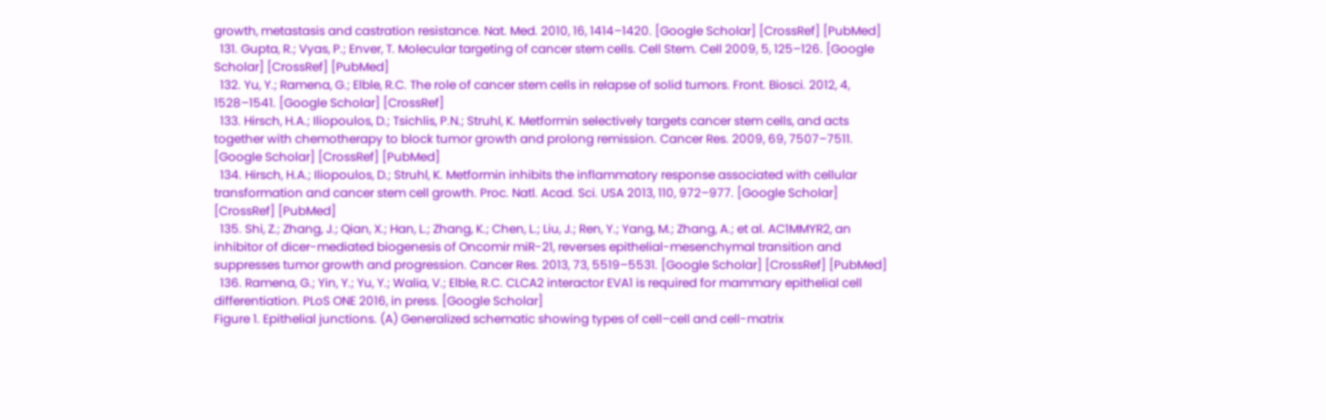growth, metastasis and castration resistance. Nat. Med. 2010, 16, 1414–1420. [Google Scholar] [CrossRef] [PubMed]
  131. Gupta, R.; Vyas, P.; Enver, T. Molecular targeting of cancer stem cells. Cell Stem. Cell 2009, 5, 125–126. [Google Scholar] [CrossRef] [PubMed]
  132. Yu, Y.; Ramena, G.; Elble, R.C. The role of cancer stem cells in relapse of solid tumors. Front. Biosci. 2012, 4, 1528–1541. [Google Scholar] [CrossRef]
  133. Hirsch, H.A.; Iliopoulos, D.; Tsichlis, P.N.; Struhl, K. Metformin selectively targets cancer stem cells, and acts together with chemotherapy to block tumor growth and prolong remission. Cancer Res. 2009, 69, 7507–7511. [Google Scholar] [CrossRef] [PubMed]
  134. Hirsch, H.A.; Iliopoulos, D.; Struhl, K. Metformin inhibits the inflammatory response associated with cellular transformation and cancer stem cell growth. Proc. Natl. Acad. Sci. USA 2013, 110, 972–977. [Google Scholar] [CrossRef] [PubMed]
  135. Shi, Z.; Zhang, J.; Qian, X.; Han, L.; Zhang, K.; Chen, L.; Liu, J.; Ren, Y.; Yang, M.; Zhang, A.; et al. AC1MMYR2, an inhibitor of dicer-mediated biogenesis of Oncomir miR-21, reverses epithelial-mesenchymal transition and suppresses tumor growth and progression. Cancer Res. 2013, 73, 5519–5531. [Google Scholar] [CrossRef] [PubMed]
  136. Ramena, G.; Yin, Y.; Yu, Y.; Walia, V.; Elble, R.C. CLCA2 interactor EVA1 is required for mammary epithelial cell differentiation. PLoS ONE 2016, in press. [Google Scholar]
Figure 1. Epithelial junctions. (A) Generalized schematic showing types of cell–cell and cell-matrix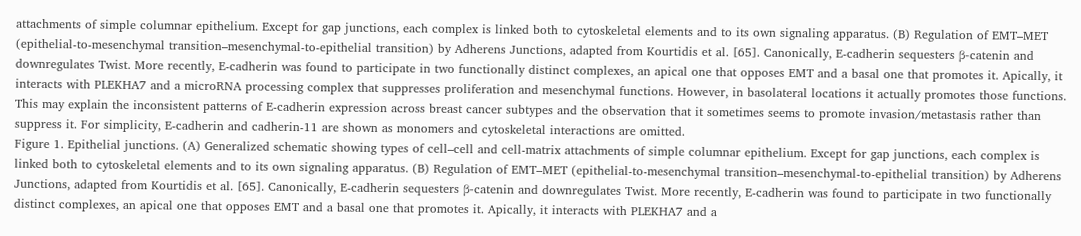attachments of simple columnar epithelium. Except for gap junctions, each complex is linked both to cytoskeletal elements and to its own signaling apparatus. (B) Regulation of EMT–MET (epithelial-to-mesenchymal transition–mesenchymal-to-epithelial transition) by Adherens Junctions, adapted from Kourtidis et al. [65]. Canonically, E-cadherin sequesters β-catenin and downregulates Twist. More recently, E-cadherin was found to participate in two functionally distinct complexes, an apical one that opposes EMT and a basal one that promotes it. Apically, it interacts with PLEKHA7 and a microRNA processing complex that suppresses proliferation and mesenchymal functions. However, in basolateral locations it actually promotes those functions. This may explain the inconsistent patterns of E-cadherin expression across breast cancer subtypes and the observation that it sometimes seems to promote invasion/metastasis rather than suppress it. For simplicity, E-cadherin and cadherin-11 are shown as monomers and cytoskeletal interactions are omitted.
Figure 1. Epithelial junctions. (A) Generalized schematic showing types of cell–cell and cell-matrix attachments of simple columnar epithelium. Except for gap junctions, each complex is linked both to cytoskeletal elements and to its own signaling apparatus. (B) Regulation of EMT–MET (epithelial-to-mesenchymal transition–mesenchymal-to-epithelial transition) by Adherens Junctions, adapted from Kourtidis et al. [65]. Canonically, E-cadherin sequesters β-catenin and downregulates Twist. More recently, E-cadherin was found to participate in two functionally distinct complexes, an apical one that opposes EMT and a basal one that promotes it. Apically, it interacts with PLEKHA7 and a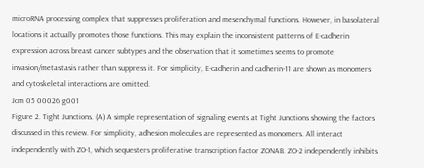microRNA processing complex that suppresses proliferation and mesenchymal functions. However, in basolateral locations it actually promotes those functions. This may explain the inconsistent patterns of E-cadherin expression across breast cancer subtypes and the observation that it sometimes seems to promote invasion/metastasis rather than suppress it. For simplicity, E-cadherin and cadherin-11 are shown as monomers and cytoskeletal interactions are omitted.
Jcm 05 00026 g001
Figure 2. Tight Junctions. (A) A simple representation of signaling events at Tight Junctions showing the factors discussed in this review. For simplicity, adhesion molecules are represented as monomers. All interact independently with ZO-1, which sequesters proliferative transcription factor ZONAB. ZO-2 independently inhibits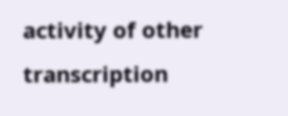activity of other transcription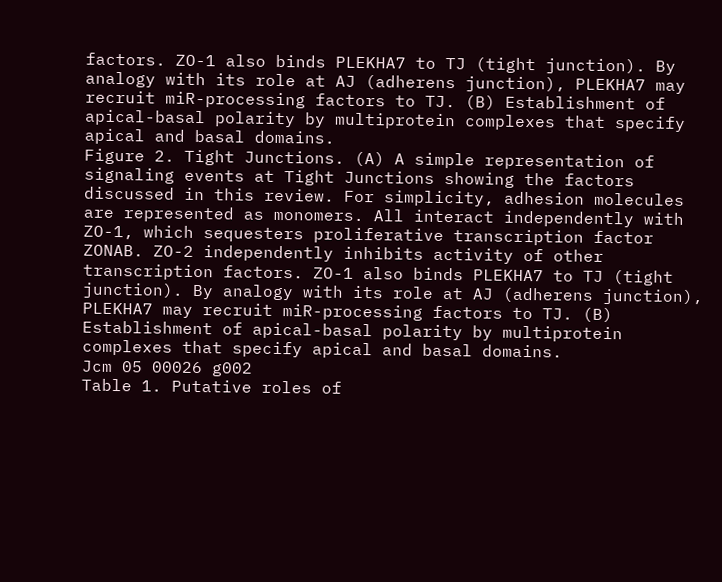factors. ZO-1 also binds PLEKHA7 to TJ (tight junction). By analogy with its role at AJ (adherens junction), PLEKHA7 may recruit miR-processing factors to TJ. (B) Establishment of apical-basal polarity by multiprotein complexes that specify apical and basal domains.
Figure 2. Tight Junctions. (A) A simple representation of signaling events at Tight Junctions showing the factors discussed in this review. For simplicity, adhesion molecules are represented as monomers. All interact independently with ZO-1, which sequesters proliferative transcription factor ZONAB. ZO-2 independently inhibits activity of other transcription factors. ZO-1 also binds PLEKHA7 to TJ (tight junction). By analogy with its role at AJ (adherens junction), PLEKHA7 may recruit miR-processing factors to TJ. (B) Establishment of apical-basal polarity by multiprotein complexes that specify apical and basal domains.
Jcm 05 00026 g002
Table 1. Putative roles of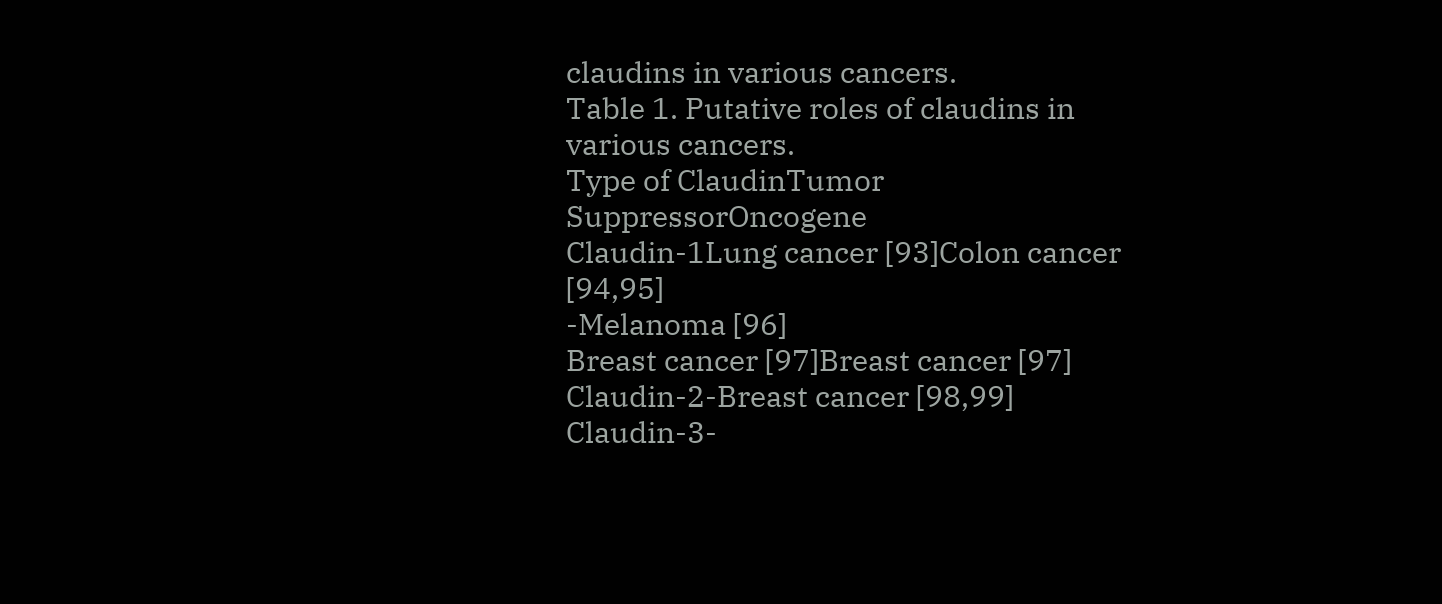claudins in various cancers.
Table 1. Putative roles of claudins in various cancers.
Type of ClaudinTumor SuppressorOncogene
Claudin-1Lung cancer [93]Colon cancer [94,95]
-Melanoma [96]
Breast cancer [97]Breast cancer [97]
Claudin-2-Breast cancer [98,99]
Claudin-3-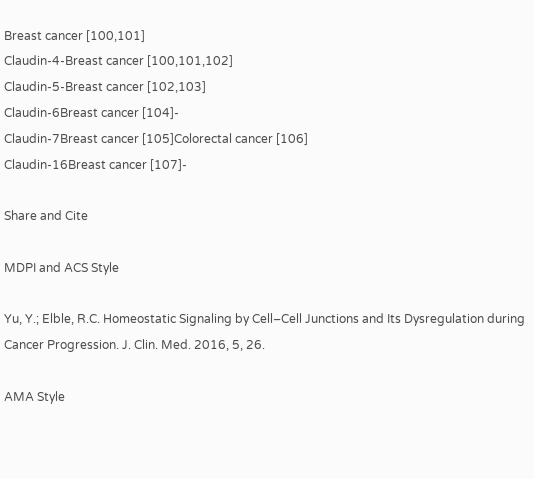Breast cancer [100,101]
Claudin-4-Breast cancer [100,101,102]
Claudin-5-Breast cancer [102,103]
Claudin-6Breast cancer [104]-
Claudin-7Breast cancer [105]Colorectal cancer [106]
Claudin-16Breast cancer [107]-

Share and Cite

MDPI and ACS Style

Yu, Y.; Elble, R.C. Homeostatic Signaling by Cell–Cell Junctions and Its Dysregulation during Cancer Progression. J. Clin. Med. 2016, 5, 26.

AMA Style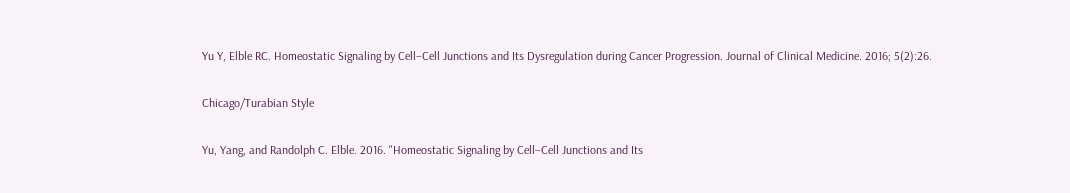Yu Y, Elble RC. Homeostatic Signaling by Cell–Cell Junctions and Its Dysregulation during Cancer Progression. Journal of Clinical Medicine. 2016; 5(2):26.

Chicago/Turabian Style

Yu, Yang, and Randolph C. Elble. 2016. "Homeostatic Signaling by Cell–Cell Junctions and Its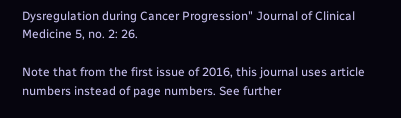Dysregulation during Cancer Progression" Journal of Clinical Medicine 5, no. 2: 26.

Note that from the first issue of 2016, this journal uses article numbers instead of page numbers. See further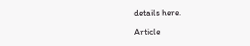details here.

Article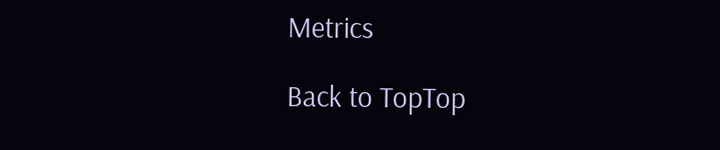Metrics

Back to TopTop